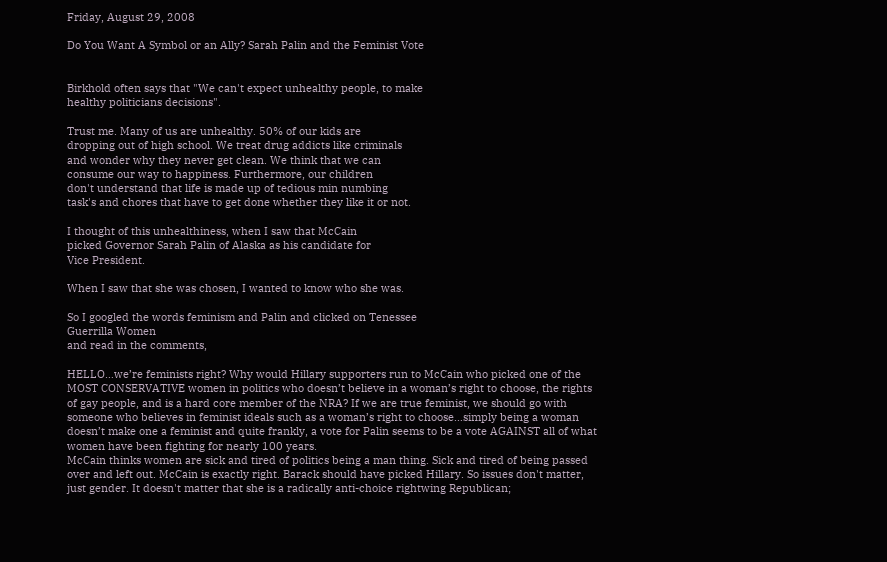Friday, August 29, 2008

Do You Want A Symbol or an Ally? Sarah Palin and the Feminist Vote


Birkhold often says that "We can't expect unhealthy people, to make
healthy politicians decisions".

Trust me. Many of us are unhealthy. 50% of our kids are
dropping out of high school. We treat drug addicts like criminals
and wonder why they never get clean. We think that we can
consume our way to happiness. Furthermore, our children
don't understand that life is made up of tedious min numbing
task's and chores that have to get done whether they like it or not.

I thought of this unhealthiness, when I saw that McCain
picked Governor Sarah Palin of Alaska as his candidate for
Vice President.

When I saw that she was chosen, I wanted to know who she was.

So I googled the words feminism and Palin and clicked on Tenessee
Guerrilla Women
and read in the comments,

HELLO…we’re feminists right? Why would Hillary supporters run to McCain who picked one of the MOST CONSERVATIVE women in politics who doesn’t believe in a woman’s right to choose, the rights of gay people, and is a hard core member of the NRA? If we are true feminist, we should go with someone who believes in feminist ideals such as a woman’s right to choose…simply being a woman doesn’t make one a feminist and quite frankly, a vote for Palin seems to be a vote AGAINST all of what women have been fighting for nearly 100 years.
McCain thinks women are sick and tired of politics being a man thing. Sick and tired of being passed over and left out. McCain is exactly right. Barack should have picked Hillary. So issues don't matter, just gender. It doesn't matter that she is a radically anti-choice rightwing Republican;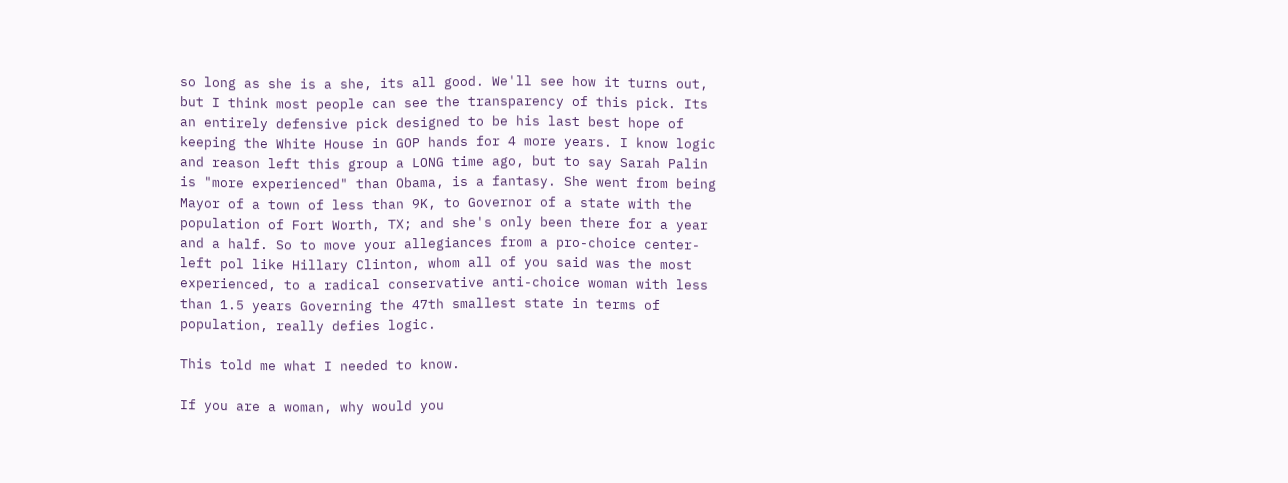so long as she is a she, its all good. We'll see how it turns out, but I think most people can see the transparency of this pick. Its an entirely defensive pick designed to be his last best hope of keeping the White House in GOP hands for 4 more years. I know logic and reason left this group a LONG time ago, but to say Sarah Palin is "more experienced" than Obama, is a fantasy. She went from being Mayor of a town of less than 9K, to Governor of a state with the population of Fort Worth, TX; and she's only been there for a year and a half. So to move your allegiances from a pro-choice center-left pol like Hillary Clinton, whom all of you said was the most experienced, to a radical conservative anti-choice woman with less than 1.5 years Governing the 47th smallest state in terms of population, really defies logic.

This told me what I needed to know.

If you are a woman, why would you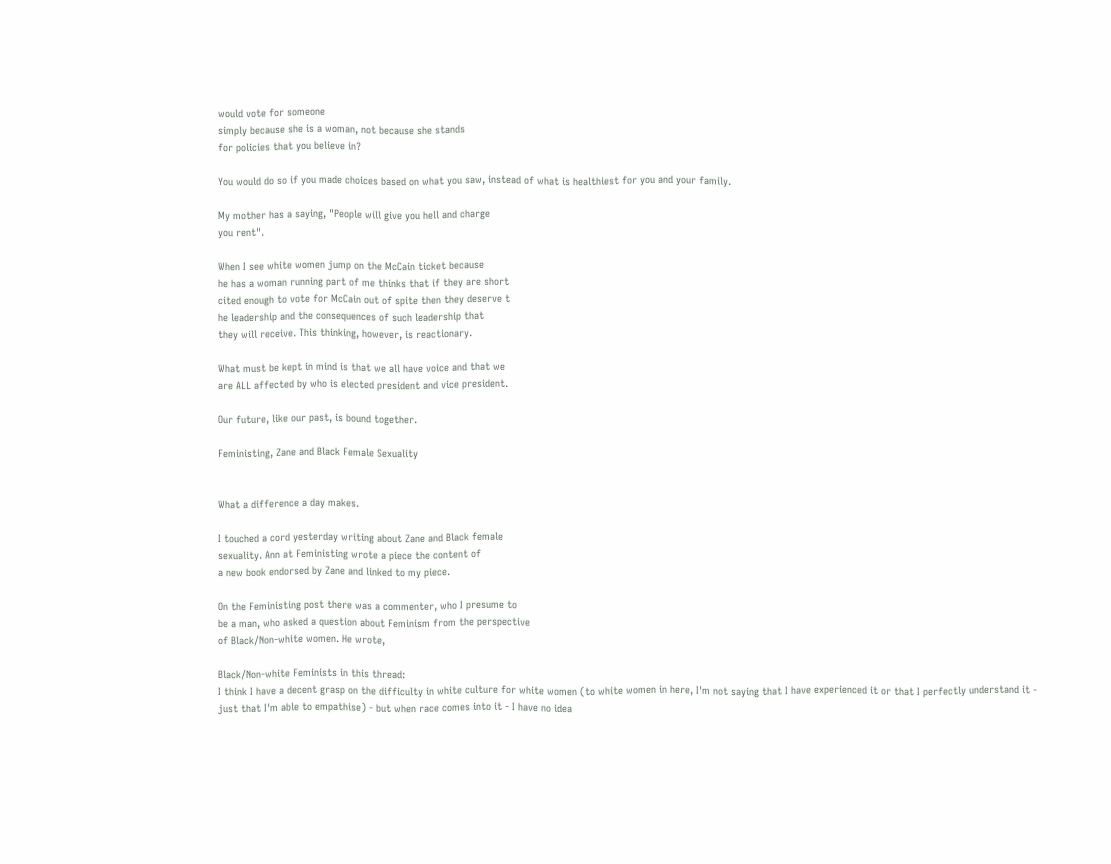would vote for someone
simply because she is a woman, not because she stands
for policies that you believe in?

You would do so if you made choices based on what you saw, instead of what is healthiest for you and your family.

My mother has a saying, "People will give you hell and charge
you rent".

When I see white women jump on the McCain ticket because
he has a woman running part of me thinks that if they are short
cited enough to vote for McCain out of spite then they deserve t
he leadership and the consequences of such leadership that
they will receive. This thinking, however, is reactionary.

What must be kept in mind is that we all have voice and that we
are ALL affected by who is elected president and vice president.

Our future, like our past, is bound together.

Feministing, Zane and Black Female Sexuality


What a difference a day makes.

I touched a cord yesterday writing about Zane and Black female
sexuality. Ann at Feministing wrote a piece the content of
a new book endorsed by Zane and linked to my piece.

On the Feministing post there was a commenter, who I presume to
be a man, who asked a question about Feminism from the perspective
of Black/Non-white women. He wrote,

Black/Non-white Feminists in this thread:
I think I have a decent grasp on the difficulty in white culture for white women (to white women in here, I'm not saying that I have experienced it or that I perfectly understand it - just that I'm able to empathise) - but when race comes into it - I have no idea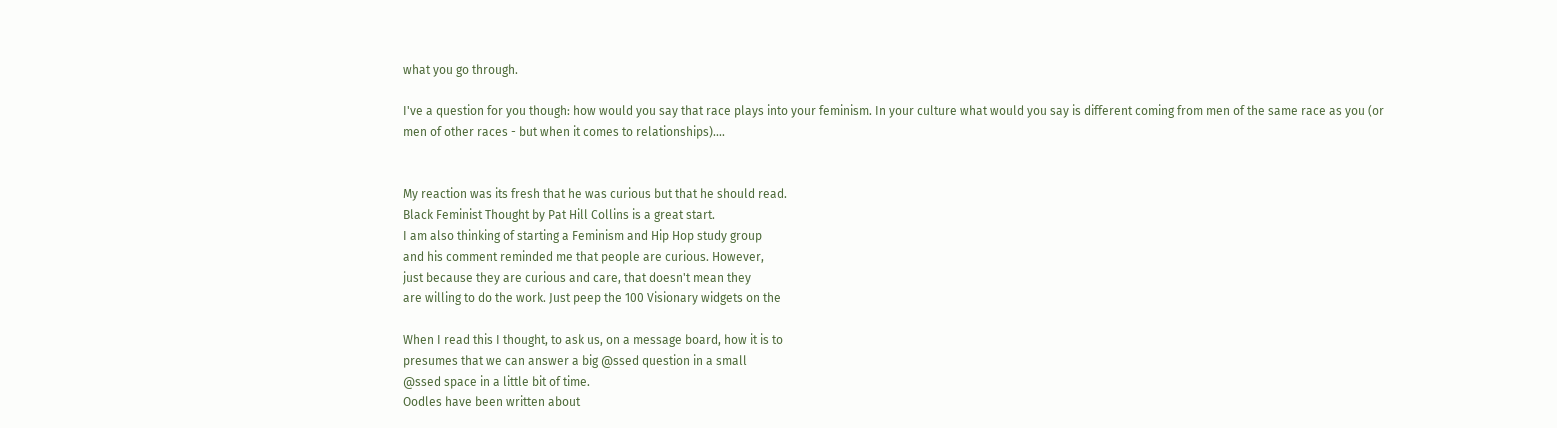what you go through.

I've a question for you though: how would you say that race plays into your feminism. In your culture what would you say is different coming from men of the same race as you (or men of other races - but when it comes to relationships)....


My reaction was its fresh that he was curious but that he should read.
Black Feminist Thought by Pat Hill Collins is a great start.
I am also thinking of starting a Feminism and Hip Hop study group
and his comment reminded me that people are curious. However,
just because they are curious and care, that doesn't mean they
are willing to do the work. Just peep the 100 Visionary widgets on the

When I read this I thought, to ask us, on a message board, how it is to
presumes that we can answer a big @ssed question in a small
@ssed space in a little bit of time.
Oodles have been written about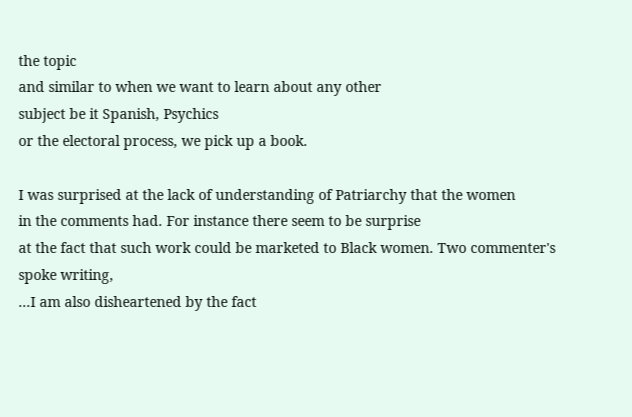the topic
and similar to when we want to learn about any other
subject be it Spanish, Psychics
or the electoral process, we pick up a book.

I was surprised at the lack of understanding of Patriarchy that the women
in the comments had. For instance there seem to be surprise
at the fact that such work could be marketed to Black women. Two commenter's
spoke writing,
...I am also disheartened by the fact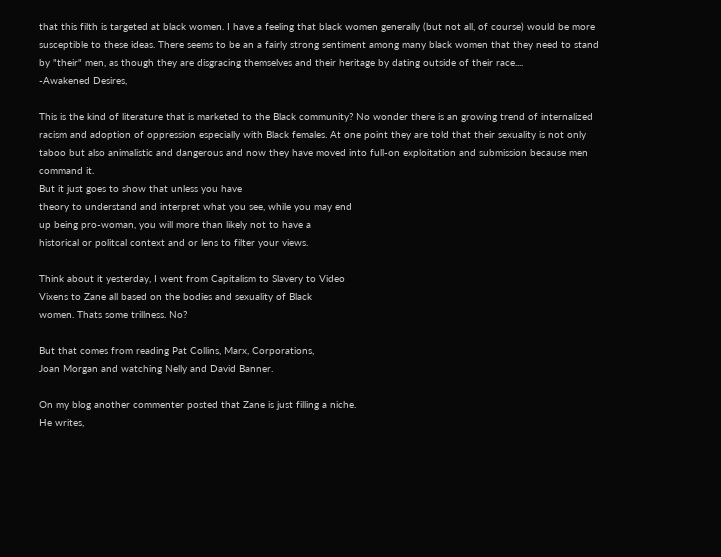that this filth is targeted at black women. I have a feeling that black women generally (but not all, of course) would be more susceptible to these ideas. There seems to be an a fairly strong sentiment among many black women that they need to stand by "their" men, as though they are disgracing themselves and their heritage by dating outside of their race....
-Awakened Desires,

This is the kind of literature that is marketed to the Black community? No wonder there is an growing trend of internalized racism and adoption of oppression especially with Black females. At one point they are told that their sexuality is not only taboo but also animalistic and dangerous and now they have moved into full-on exploitation and submission because men command it.
But it just goes to show that unless you have
theory to understand and interpret what you see, while you may end
up being pro-woman, you will more than likely not to have a
historical or politcal context and or lens to filter your views.

Think about it yesterday, I went from Capitalism to Slavery to Video
Vixens to Zane all based on the bodies and sexuality of Black
women. Thats some trillness. No?

But that comes from reading Pat Collins, Marx, Corporations,
Joan Morgan and watching Nelly and David Banner.

On my blog another commenter posted that Zane is just filling a niche.
He writes,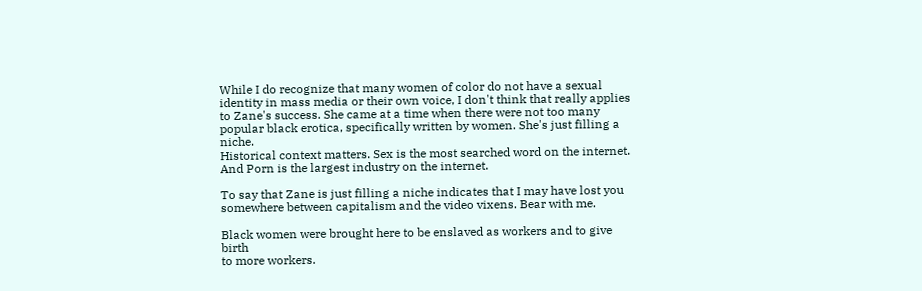While I do recognize that many women of color do not have a sexual identity in mass media or their own voice, I don't think that really applies to Zane's success. She came at a time when there were not too many popular black erotica, specifically written by women. She's just filling a niche.
Historical context matters. Sex is the most searched word on the internet.
And Porn is the largest industry on the internet.

To say that Zane is just filling a niche indicates that I may have lost you
somewhere between capitalism and the video vixens. Bear with me.

Black women were brought here to be enslaved as workers and to give birth
to more workers.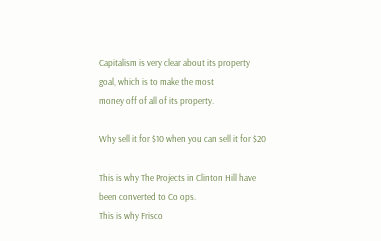Capitalism is very clear about its property goal, which is to make the most
money off of all of its property.

Why sell it for $10 when you can sell it for $20

This is why The Projects in Clinton Hill have been converted to Co ops.
This is why Frisco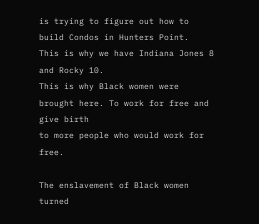is trying to figure out how to build Condos in Hunters Point.
This is why we have Indiana Jones 8 and Rocky 10.
This is why Black women were brought here. To work for free and give birth
to more people who would work for free.

The enslavement of Black women turned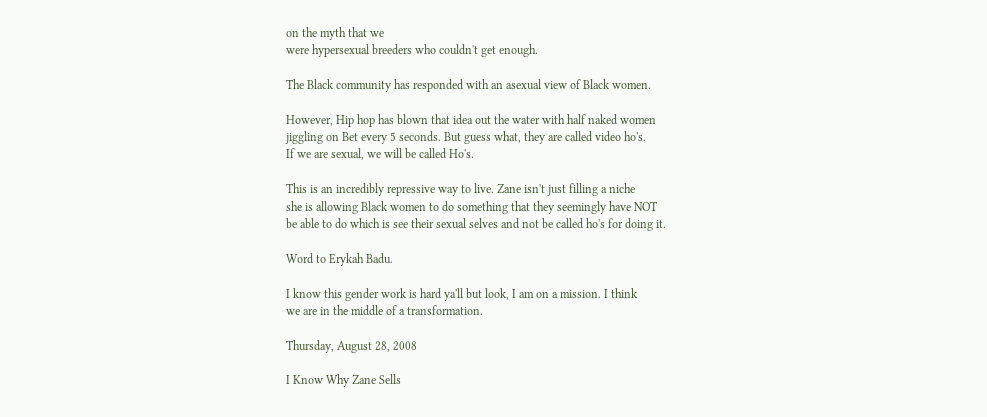on the myth that we
were hypersexual breeders who couldn't get enough.

The Black community has responded with an asexual view of Black women.

However, Hip hop has blown that idea out the water with half naked women
jiggling on Bet every 5 seconds. But guess what, they are called video ho's.
If we are sexual, we will be called Ho's.

This is an incredibly repressive way to live. Zane isn't just filling a niche
she is allowing Black women to do something that they seemingly have NOT
be able to do which is see their sexual selves and not be called ho's for doing it.

Word to Erykah Badu.

I know this gender work is hard ya'll but look, I am on a mission. I think
we are in the middle of a transformation.

Thursday, August 28, 2008

I Know Why Zane Sells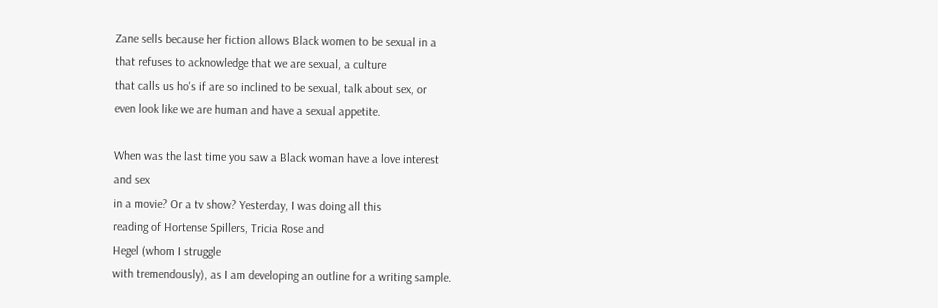Zane sells because her fiction allows Black women to be sexual in a
that refuses to acknowledge that we are sexual, a culture
that calls us ho's if are so inclined to be sexual, talk about sex, or
even look like we are human and have a sexual appetite.

When was the last time you saw a Black woman have a love interest
and sex
in a movie? Or a tv show? Yesterday, I was doing all this
reading of Hortense Spillers, Tricia Rose and
Hegel (whom I struggle
with tremendously), as I am developing an outline for a writing sample.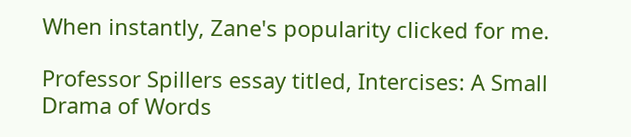When instantly, Zane's popularity clicked for me.

Professor Spillers essay titled, Intercises: A Small Drama of Words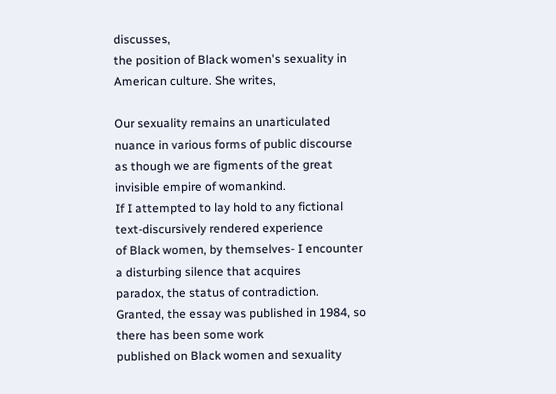discusses,
the position of Black women's sexuality in American culture. She writes,

Our sexuality remains an unarticulated nuance in various forms of public discourse as though we are figments of the great invisible empire of womankind.
If I attempted to lay hold to any fictional text-discursively rendered experience
of Black women, by themselves- I encounter a disturbing silence that acquires
paradox, the status of contradiction.
Granted, the essay was published in 1984, so there has been some work
published on Black women and sexuality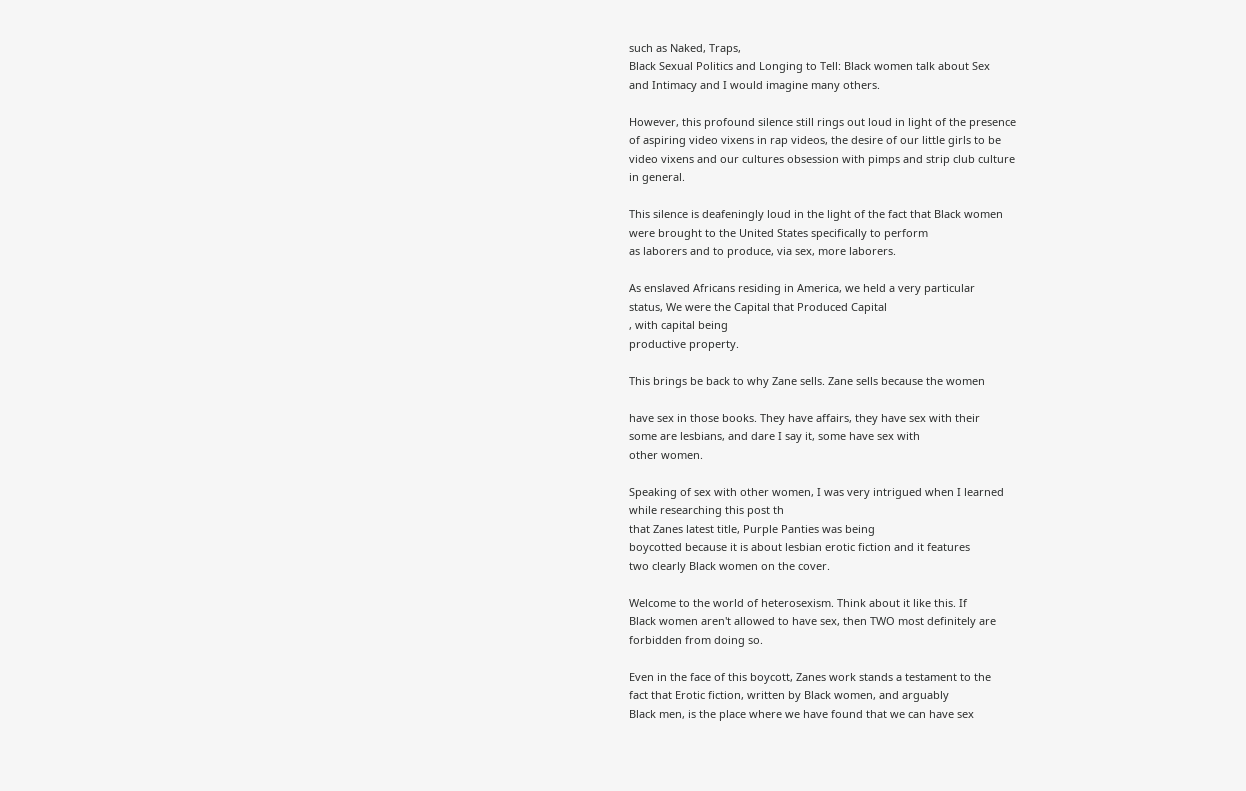such as Naked, Traps,
Black Sexual Politics and Longing to Tell: Black women talk about Sex
and Intimacy and I would imagine many others.

However, this profound silence still rings out loud in light of the presence
of aspiring video vixens in rap videos, the desire of our little girls to be
video vixens and our cultures obsession with pimps and strip club culture
in general.

This silence is deafeningly loud in the light of the fact that Black women
were brought to the United States specifically to perform
as laborers and to produce, via sex, more laborers.

As enslaved Africans residing in America, we held a very particular
status, We were the Capital that Produced Capital
, with capital being
productive property.

This brings be back to why Zane sells. Zane sells because the women

have sex in those books. They have affairs, they have sex with their
some are lesbians, and dare I say it, some have sex with
other women.

Speaking of sex with other women, I was very intrigued when I learned
while researching this post th
that Zanes latest title, Purple Panties was being
boycotted because it is about lesbian erotic fiction and it features
two clearly Black women on the cover.

Welcome to the world of heterosexism. Think about it like this. If
Black women aren't allowed to have sex, then TWO most definitely are
forbidden from doing so.

Even in the face of this boycott, Zanes work stands a testament to the
fact that Erotic fiction, written by Black women, and arguably
Black men, is the place where we have found that we can have sex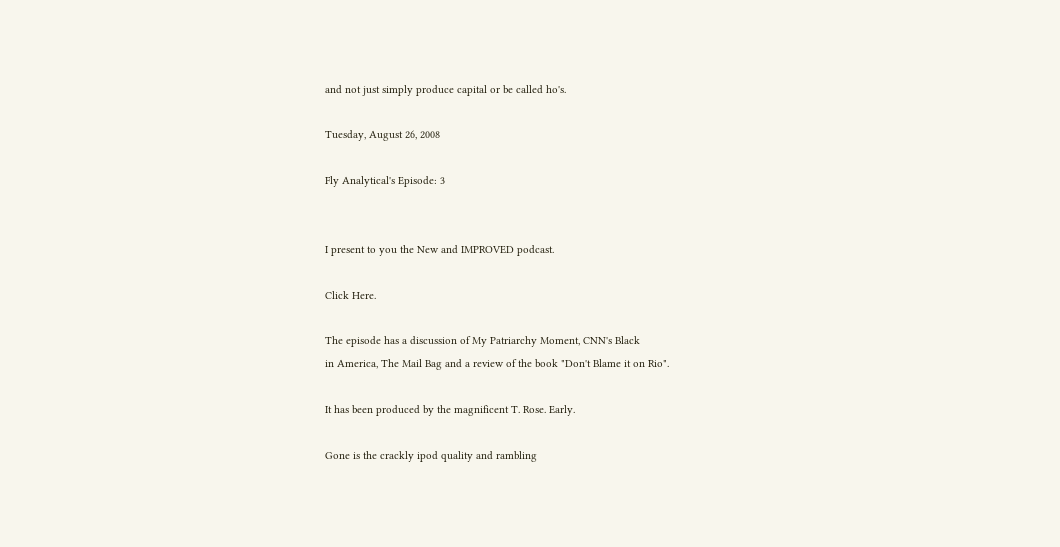and not just simply produce capital or be called ho's.

Tuesday, August 26, 2008

Fly Analytical's Episode: 3


I present to you the New and IMPROVED podcast.

Click Here.

The episode has a discussion of My Patriarchy Moment, CNN's Black
in America, The Mail Bag and a review of the book "Don't Blame it on Rio".

It has been produced by the magnificent T. Rose. Early.

Gone is the crackly ipod quality and rambling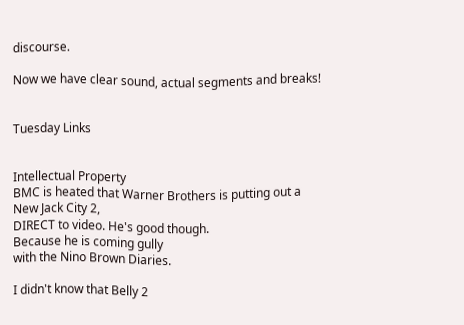discourse.

Now we have clear sound, actual segments and breaks!


Tuesday Links


Intellectual Property
BMC is heated that Warner Brothers is putting out a
New Jack City 2,
DIRECT to video. He's good though.
Because he is coming gully
with the Nino Brown Diaries.

I didn't know that Belly 2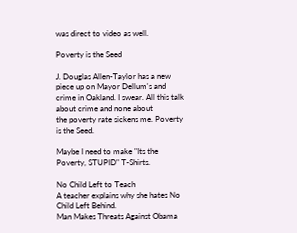was direct to video as well.

Poverty is the Seed

J. Douglas Allen-Taylor has a new piece up on Mayor Dellum's and
crime in Oakland. I swear. All this talk about crime and none about
the poverty rate sickens me. Poverty is the Seed.

Maybe I need to make "Its the Poverty, STUPID" T-Shirts.

No Child Left to Teach
A teacher explains why she hates No Child Left Behind.
Man Makes Threats Against Obama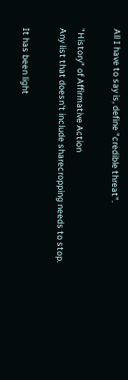All I have to say is, define "credible threat".

"History" of Affirmative Action
Any list that doesn't include sharecropping needs to stop.

It has been light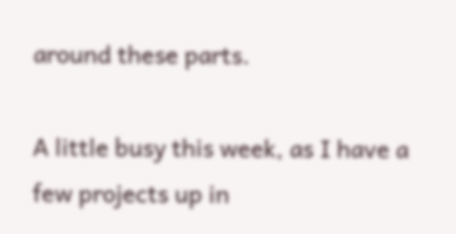around these parts.

A little busy this week, as I have a few projects up in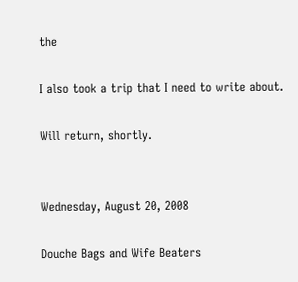the

I also took a trip that I need to write about.

Will return, shortly.


Wednesday, August 20, 2008

Douche Bags and Wife Beaters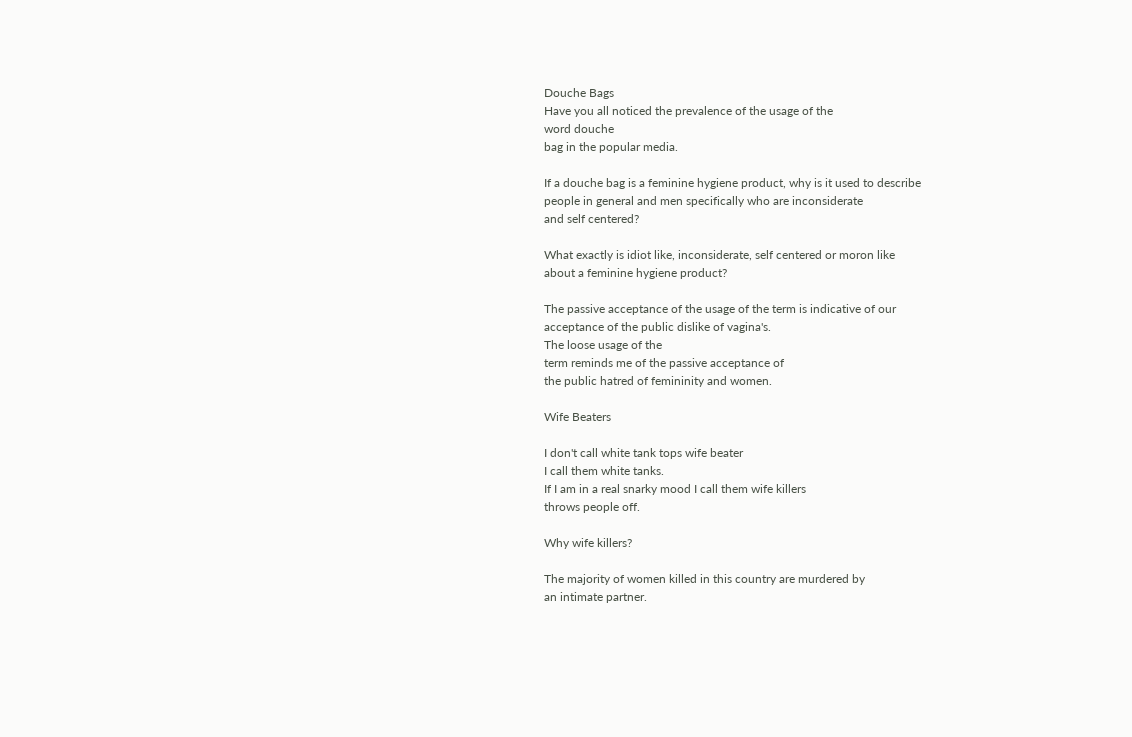Douche Bags
Have you all noticed the prevalence of the usage of the
word douche
bag in the popular media.

If a douche bag is a feminine hygiene product, why is it used to describe
people in general and men specifically who are inconsiderate
and self centered?

What exactly is idiot like, inconsiderate, self centered or moron like
about a feminine hygiene product?

The passive acceptance of the usage of the term is indicative of our
acceptance of the public dislike of vagina's.
The loose usage of the
term reminds me of the passive acceptance of
the public hatred of femininity and women.

Wife Beaters

I don't call white tank tops wife beater
I call them white tanks.
If I am in a real snarky mood I call them wife killers
throws people off.

Why wife killers?

The majority of women killed in this country are murdered by
an intimate partner.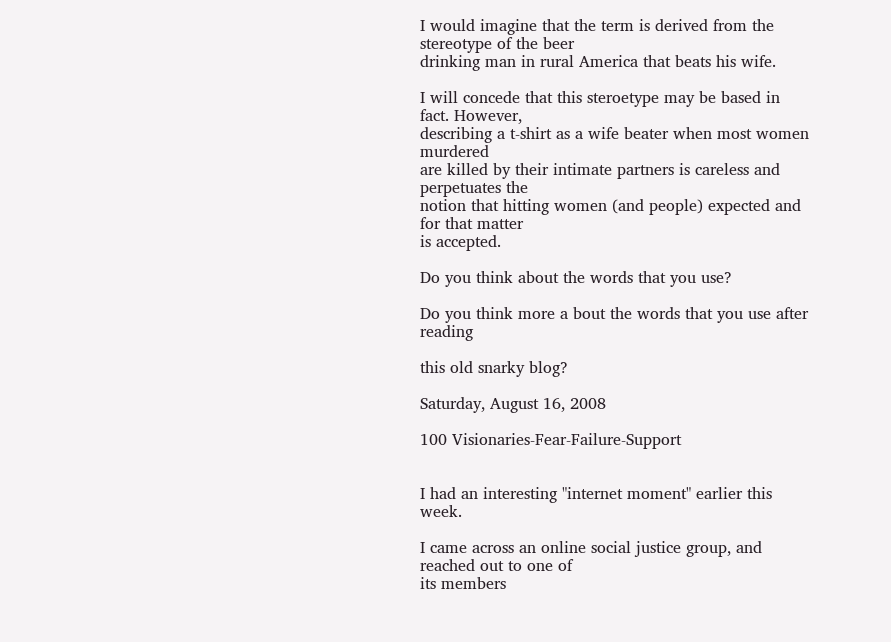I would imagine that the term is derived from the stereotype of the beer
drinking man in rural America that beats his wife.

I will concede that this steroetype may be based in fact. However,
describing a t-shirt as a wife beater when most women murdered
are killed by their intimate partners is careless and perpetuates the
notion that hitting women (and people) expected and for that matter
is accepted.

Do you think about the words that you use?

Do you think more a bout the words that you use after reading

this old snarky blog?

Saturday, August 16, 2008

100 Visionaries-Fear-Failure-Support


I had an interesting "internet moment" earlier this week.

I came across an online social justice group, and reached out to one of
its members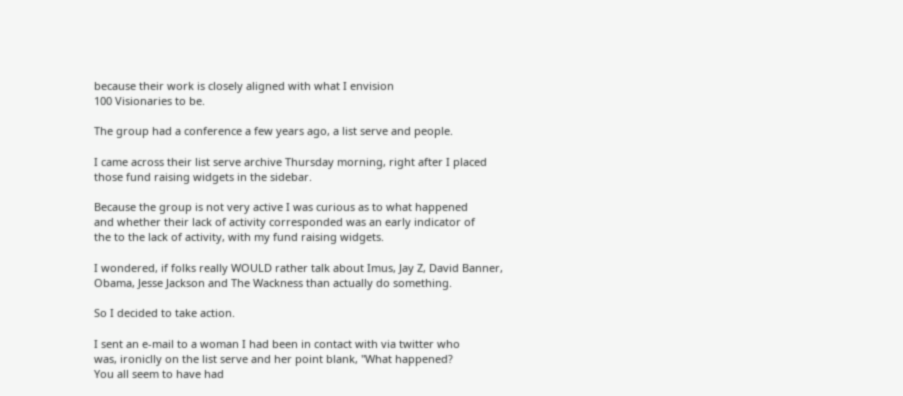because their work is closely aligned with what I envision
100 Visionaries to be.

The group had a conference a few years ago, a list serve and people.

I came across their list serve archive Thursday morning, right after I placed
those fund raising widgets in the sidebar.

Because the group is not very active I was curious as to what happened
and whether their lack of activity corresponded was an early indicator of
the to the lack of activity, with my fund raising widgets.

I wondered, if folks really WOULD rather talk about Imus, Jay Z, David Banner,
Obama, Jesse Jackson and The Wackness than actually do something.

So I decided to take action.

I sent an e-mail to a woman I had been in contact with via twitter who
was, ironiclly on the list serve and her point blank, "What happened?
You all seem to have had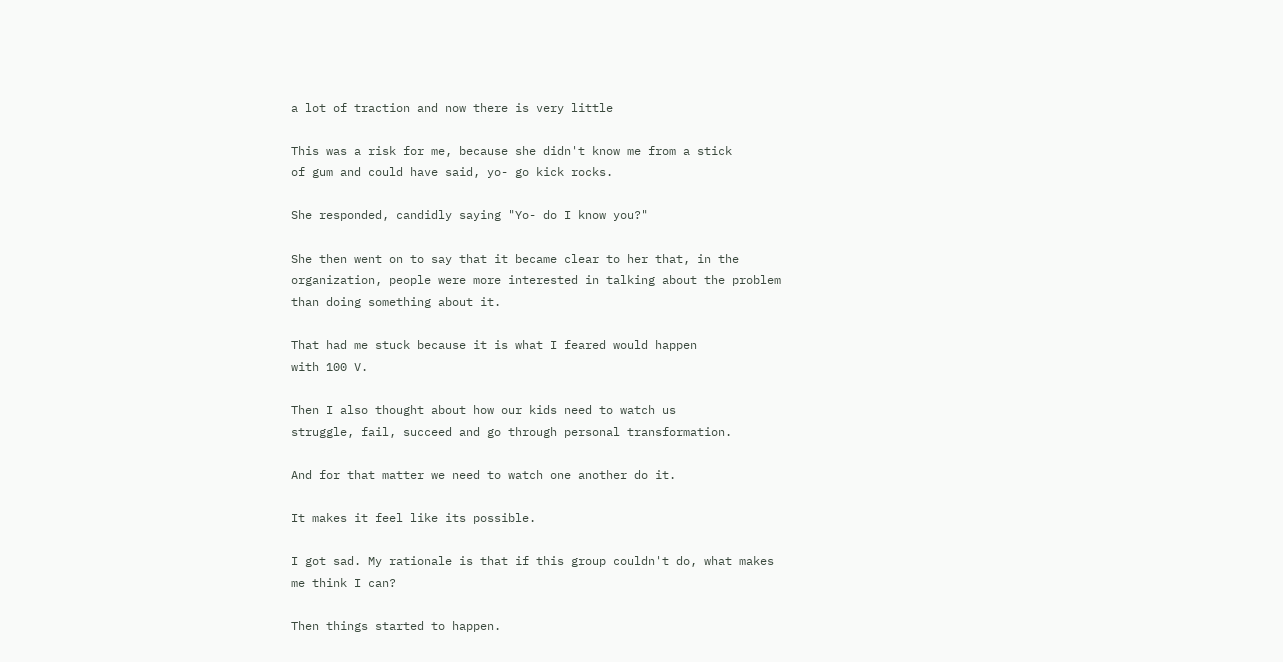a lot of traction and now there is very little

This was a risk for me, because she didn't know me from a stick
of gum and could have said, yo- go kick rocks.

She responded, candidly saying "Yo- do I know you?"

She then went on to say that it became clear to her that, in the
organization, people were more interested in talking about the problem
than doing something about it.

That had me stuck because it is what I feared would happen
with 100 V.

Then I also thought about how our kids need to watch us
struggle, fail, succeed and go through personal transformation.

And for that matter we need to watch one another do it.

It makes it feel like its possible.

I got sad. My rationale is that if this group couldn't do, what makes
me think I can?

Then things started to happen.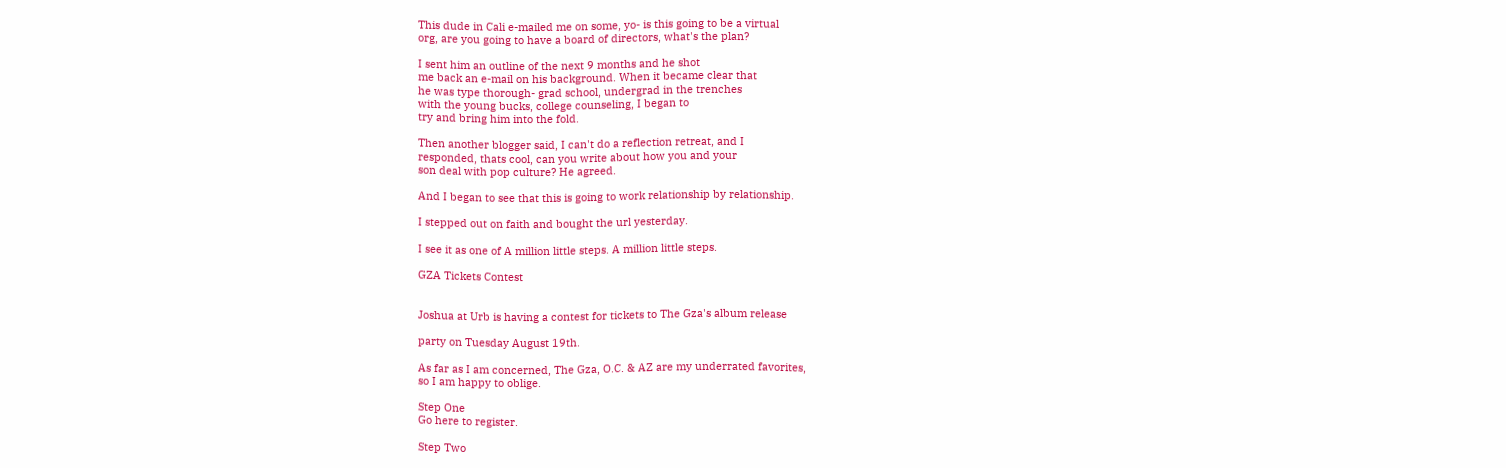This dude in Cali e-mailed me on some, yo- is this going to be a virtual
org, are you going to have a board of directors, what's the plan?

I sent him an outline of the next 9 months and he shot
me back an e-mail on his background. When it became clear that
he was type thorough- grad school, undergrad in the trenches
with the young bucks, college counseling, I began to
try and bring him into the fold.

Then another blogger said, I can't do a reflection retreat, and I
responded, thats cool, can you write about how you and your
son deal with pop culture? He agreed.

And I began to see that this is going to work relationship by relationship.

I stepped out on faith and bought the url yesterday.

I see it as one of A million little steps. A million little steps.

GZA Tickets Contest


Joshua at Urb is having a contest for tickets to The Gza's album release

party on Tuesday August 19th.

As far as I am concerned, The Gza, O.C. & AZ are my underrated favorites,
so I am happy to oblige.

Step One
Go here to register.

Step Two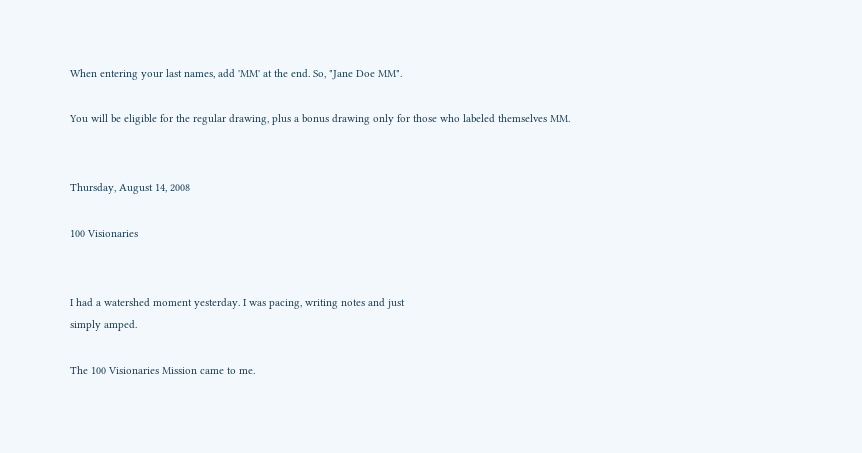When entering your last names, add 'MM' at the end. So, "Jane Doe MM".

You will be eligible for the regular drawing, plus a bonus drawing only for those who labeled themselves MM.


Thursday, August 14, 2008

100 Visionaries


I had a watershed moment yesterday. I was pacing, writing notes and just
simply amped.

The 100 Visionaries Mission came to me.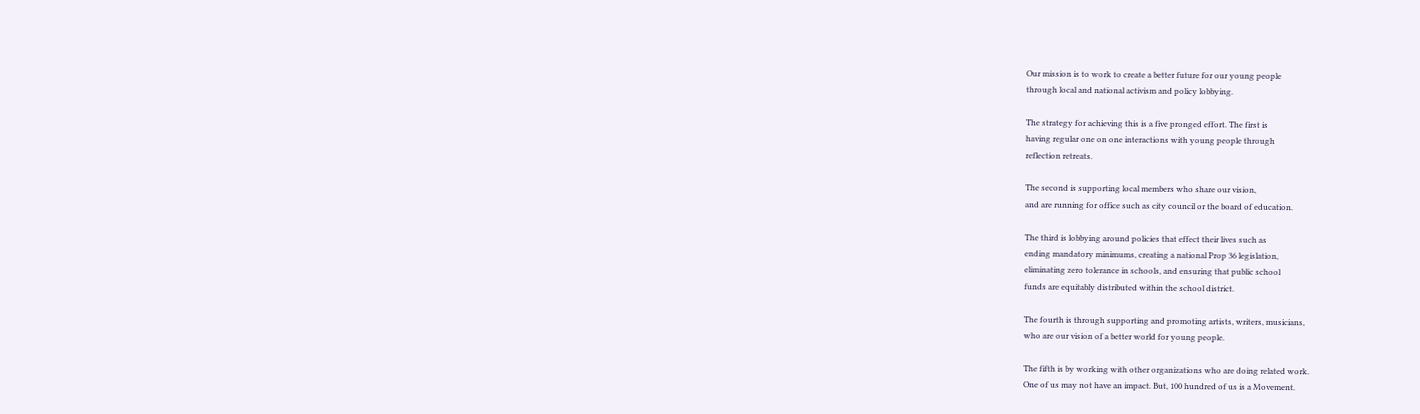Our mission is to work to create a better future for our young people
through local and national activism and policy lobbying.

The strategy for achieving this is a five pronged effort. The first is
having regular one on one interactions with young people through
reflection retreats.

The second is supporting local members who share our vision,
and are running for office such as city council or the board of education.

The third is lobbying around policies that effect their lives such as
ending mandatory minimums, creating a national Prop 36 legislation,
eliminating zero tolerance in schools, and ensuring that public school
funds are equitably distributed within the school district.

The fourth is through supporting and promoting artists, writers, musicians,
who are our vision of a better world for young people.

The fifth is by working with other organizations who are doing related work.
One of us may not have an impact. But, 100 hundred of us is a Movement.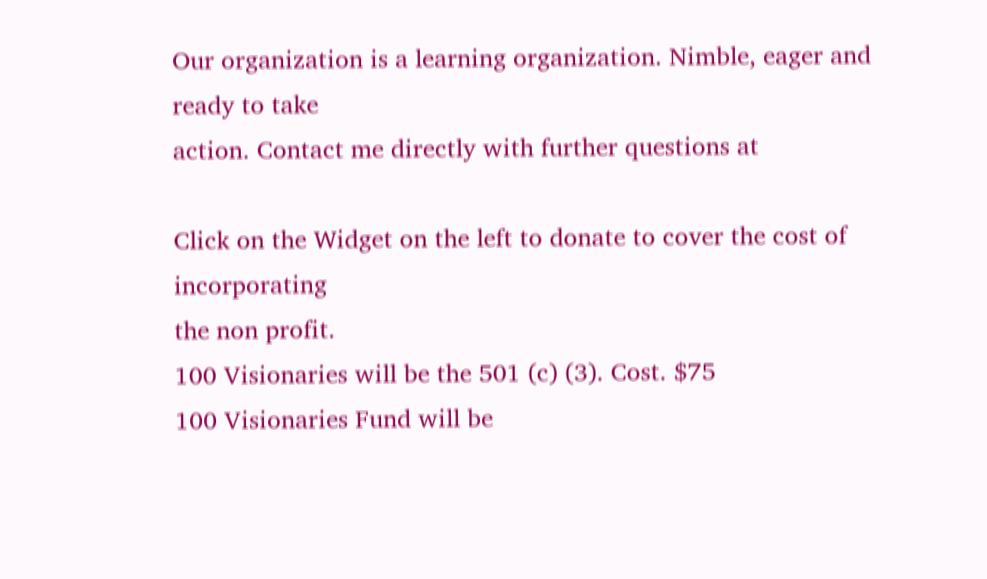Our organization is a learning organization. Nimble, eager and ready to take
action. Contact me directly with further questions at

Click on the Widget on the left to donate to cover the cost of incorporating
the non profit.
100 Visionaries will be the 501 (c) (3). Cost. $75
100 Visionaries Fund will be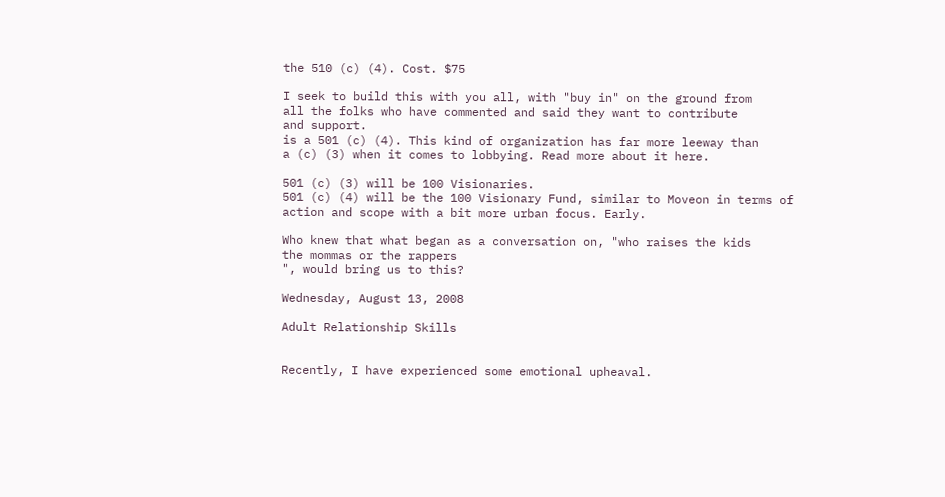the 510 (c) (4). Cost. $75

I seek to build this with you all, with "buy in" on the ground from
all the folks who have commented and said they want to contribute
and support.
is a 501 (c) (4). This kind of organization has far more leeway than
a (c) (3) when it comes to lobbying. Read more about it here.

501 (c) (3) will be 100 Visionaries.
501 (c) (4) will be the 100 Visionary Fund, similar to Moveon in terms of
action and scope with a bit more urban focus. Early.

Who knew that what began as a conversation on, "who raises the kids
the mommas or the rappers
", would bring us to this?

Wednesday, August 13, 2008

Adult Relationship Skills


Recently, I have experienced some emotional upheaval.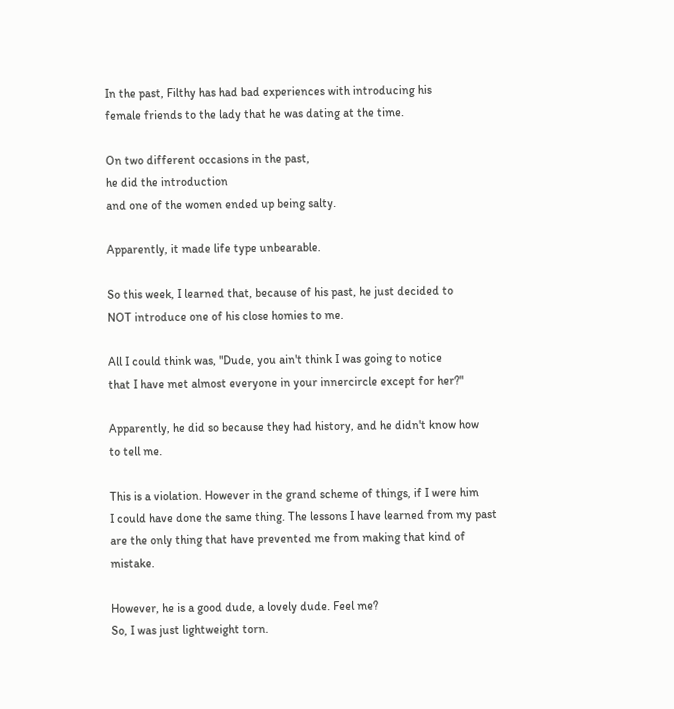In the past, Filthy has had bad experiences with introducing his
female friends to the lady that he was dating at the time.

On two different occasions in the past,
he did the introduction
and one of the women ended up being salty.

Apparently, it made life type unbearable.

So this week, I learned that, because of his past, he just decided to
NOT introduce one of his close homies to me.

All I could think was, "Dude, you ain't think I was going to notice
that I have met almost everyone in your innercircle except for her?"

Apparently, he did so because they had history, and he didn't know how
to tell me.

This is a violation. However in the grand scheme of things, if I were him
I could have done the same thing. The lessons I have learned from my past
are the only thing that have prevented me from making that kind of mistake.

However, he is a good dude, a lovely dude. Feel me?
So, I was just lightweight torn.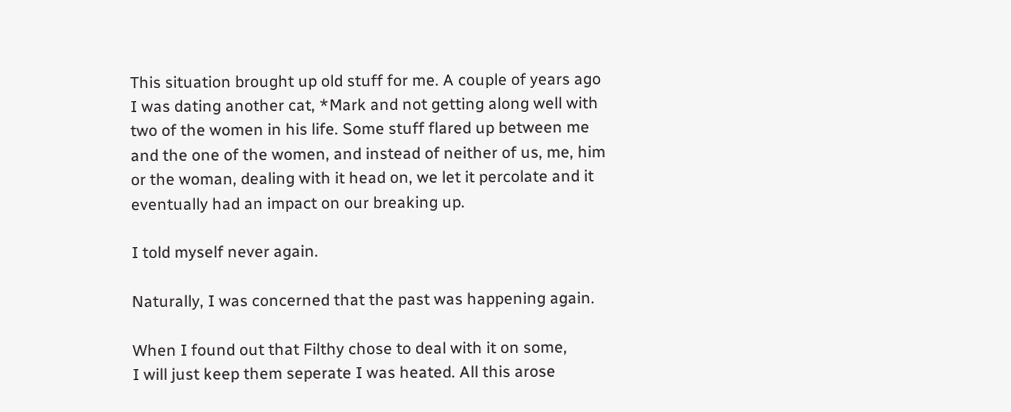This situation brought up old stuff for me. A couple of years ago
I was dating another cat, *Mark and not getting along well with
two of the women in his life. Some stuff flared up between me
and the one of the women, and instead of neither of us, me, him
or the woman, dealing with it head on, we let it percolate and it
eventually had an impact on our breaking up.

I told myself never again.

Naturally, I was concerned that the past was happening again.

When I found out that Filthy chose to deal with it on some,
I will just keep them seperate I was heated. All this arose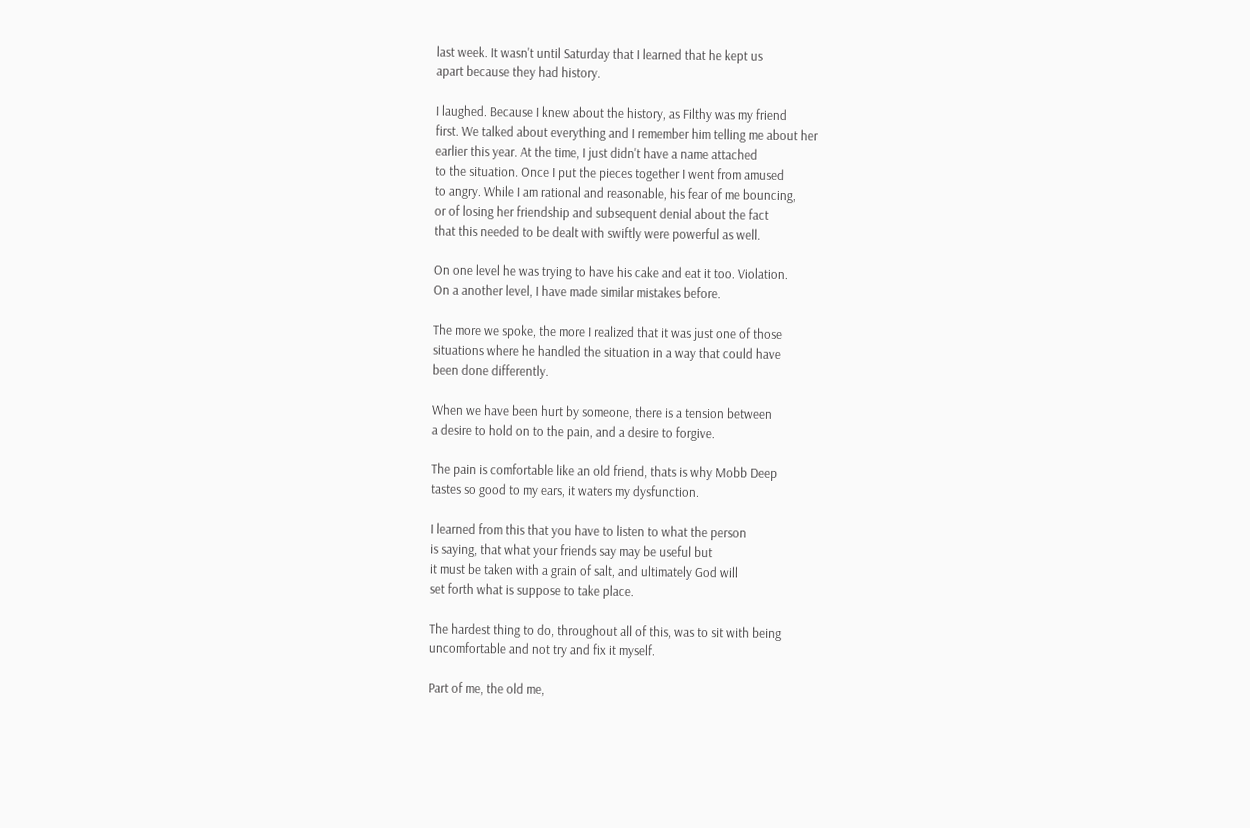last week. It wasn't until Saturday that I learned that he kept us
apart because they had history.

I laughed. Because I knew about the history, as Filthy was my friend
first. We talked about everything and I remember him telling me about her
earlier this year. At the time, I just didn't have a name attached
to the situation. Once I put the pieces together I went from amused
to angry. While I am rational and reasonable, his fear of me bouncing,
or of losing her friendship and subsequent denial about the fact
that this needed to be dealt with swiftly were powerful as well.

On one level he was trying to have his cake and eat it too. Violation.
On a another level, I have made similar mistakes before.

The more we spoke, the more I realized that it was just one of those
situations where he handled the situation in a way that could have
been done differently.

When we have been hurt by someone, there is a tension between
a desire to hold on to the pain, and a desire to forgive.

The pain is comfortable like an old friend, thats is why Mobb Deep
tastes so good to my ears, it waters my dysfunction.

I learned from this that you have to listen to what the person
is saying, that what your friends say may be useful but
it must be taken with a grain of salt, and ultimately God will
set forth what is suppose to take place.

The hardest thing to do, throughout all of this, was to sit with being
uncomfortable and not try and fix it myself.

Part of me, the old me,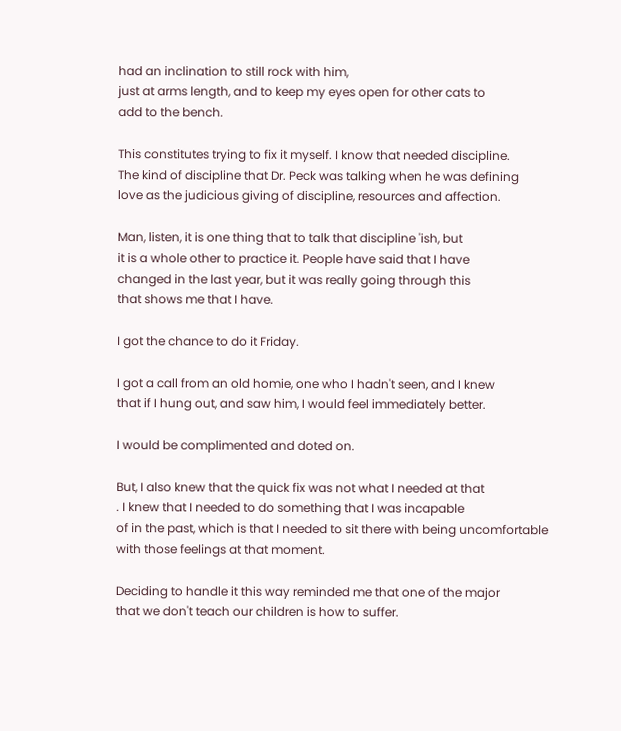had an inclination to still rock with him,
just at arms length, and to keep my eyes open for other cats to
add to the bench.

This constitutes trying to fix it myself. I know that needed discipline.
The kind of discipline that Dr. Peck was talking when he was defining
love as the judicious giving of discipline, resources and affection.

Man, listen, it is one thing that to talk that discipline 'ish, but
it is a whole other to practice it. People have said that I have
changed in the last year, but it was really going through this
that shows me that I have.

I got the chance to do it Friday.

I got a call from an old homie, one who I hadn't seen, and I knew
that if I hung out, and saw him, I would feel immediately better.

I would be complimented and doted on.

But, I also knew that the quick fix was not what I needed at that
. I knew that I needed to do something that I was incapable
of in the past, which is that I needed to sit there with being uncomfortable
with those feelings at that moment.

Deciding to handle it this way reminded me that one of the major
that we don't teach our children is how to suffer.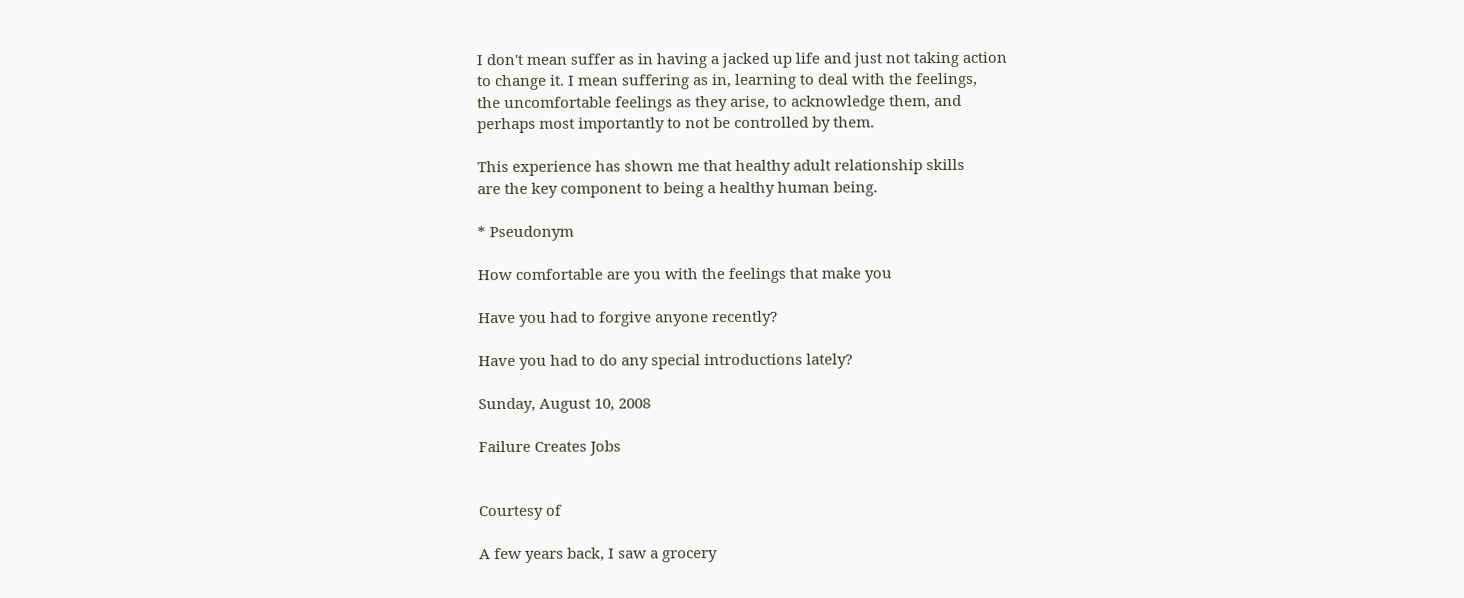I don't mean suffer as in having a jacked up life and just not taking action
to change it. I mean suffering as in, learning to deal with the feelings,
the uncomfortable feelings as they arise, to acknowledge them, and
perhaps most importantly to not be controlled by them.

This experience has shown me that healthy adult relationship skills
are the key component to being a healthy human being.

* Pseudonym

How comfortable are you with the feelings that make you

Have you had to forgive anyone recently?

Have you had to do any special introductions lately?

Sunday, August 10, 2008

Failure Creates Jobs


Courtesy of

A few years back, I saw a grocery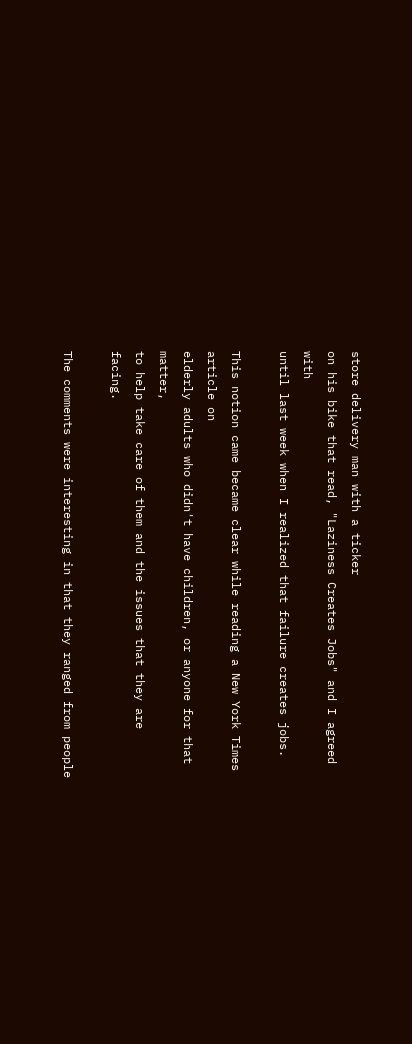store delivery man with a ticker
on his bike that read, "Laziness Creates Jobs" and I agreed with
until last week when I realized that failure creates jobs.

This notion came became clear while reading a New York Times article on
elderly adults who didn't have children, or anyone for that matter,
to help take care of them and the issues that they are facing.

The comments were interesting in that they ranged from people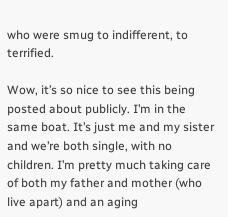who were smug to indifferent, to terrified.

Wow, it’s so nice to see this being posted about publicly. I’m in the same boat. It’s just me and my sister and we’re both single, with no children. I’m pretty much taking care of both my father and mother (who live apart) and an aging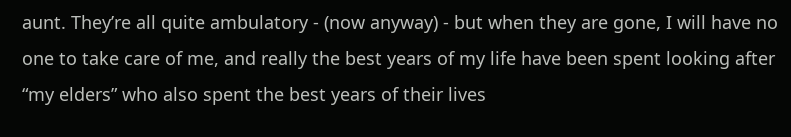aunt. They’re all quite ambulatory - (now anyway) - but when they are gone, I will have no one to take care of me, and really the best years of my life have been spent looking after “my elders” who also spent the best years of their lives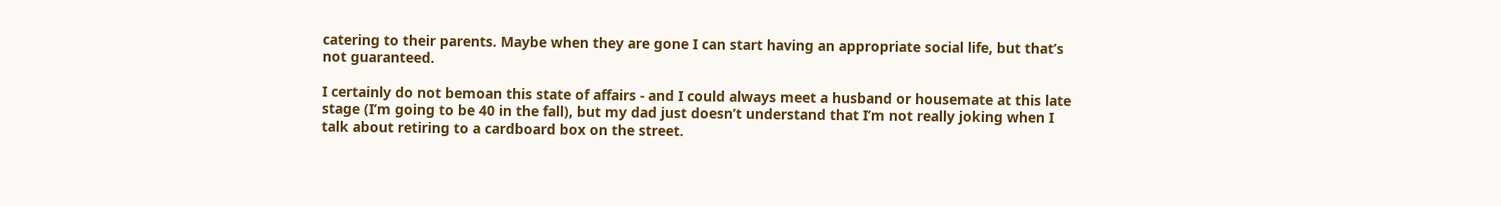catering to their parents. Maybe when they are gone I can start having an appropriate social life, but that’s not guaranteed.

I certainly do not bemoan this state of affairs - and I could always meet a husband or housemate at this late stage (I’m going to be 40 in the fall), but my dad just doesn’t understand that I’m not really joking when I talk about retiring to a cardboard box on the street.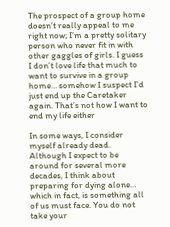The prospect of a group home doesn’t really appeal to me right now; I’m a pretty solitary person who never fit in with other gaggles of girls. I guess I don’t love life that much to want to survive in a group home… somehow I suspect I’d just end up the Caretaker again. That’s not how I want to end my life either

In some ways, I consider myself already dead. Although I expect to be around for several more decades, I think about preparing for dying alone… which in fact, is something all of us must face. You do not take your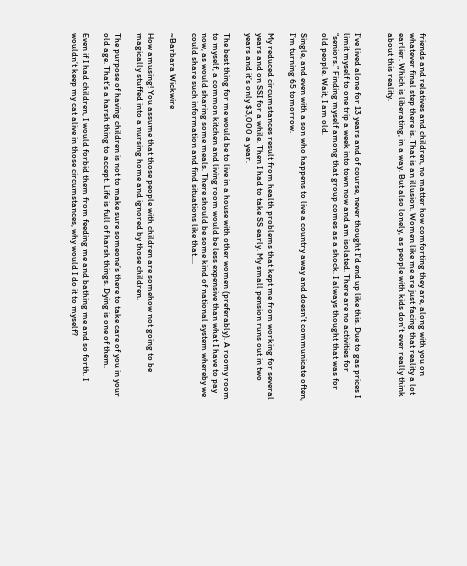friends and relatives and children, no matter how comforting they are, along with you on whatever final step there is. That is an illusion. Women like me are just facing that reality a lot earlier. Which is liberating, in a way. But also lonely, as people with kids don’t ever really think about this reality.


I’ve lived alone for 13 years and of course, never thought I’d end up like this. Due to gas prices I limit myself to one trip a week into town now and am isolated. There are no activities for “seniors.” Finding myself among that group comes as a shock. I always thought that was for old people. Wait, I am old.

Single, and even with a son who happens to live a country away and doesn’t communicate often, I’m turning 65 tomorrow.

My reduced circumstances result from health problems that kept me from working for several years and on SSI for a while. Then I had to take SS early. My small pension runs out in two years and it’s only $3,000 a year.

The best thing for me would be to live in a house with other women (preferably). A roomy room to myself, a common kitchen and living room would be less expensive than what I have to pay now, as would sharing some meals. There should be some kind of national system whereby we could share such information and find situations like that....

~Barbara Wickwire

How amusing! You assume that those people with children are somehow not going to be magically stuffed into a nursing home and ignored by those children.

The purpose of having children is not to make sure someone’s there to take care of you in your old age. That’s a harsh thing to accept. Life is full of harsh things. Dying is one of them.

Even if I had children, I would forbid them from feeding me and bathing me and so forth. I wouldn’t keep my cat alive in those circumstances, why would I do it to myself?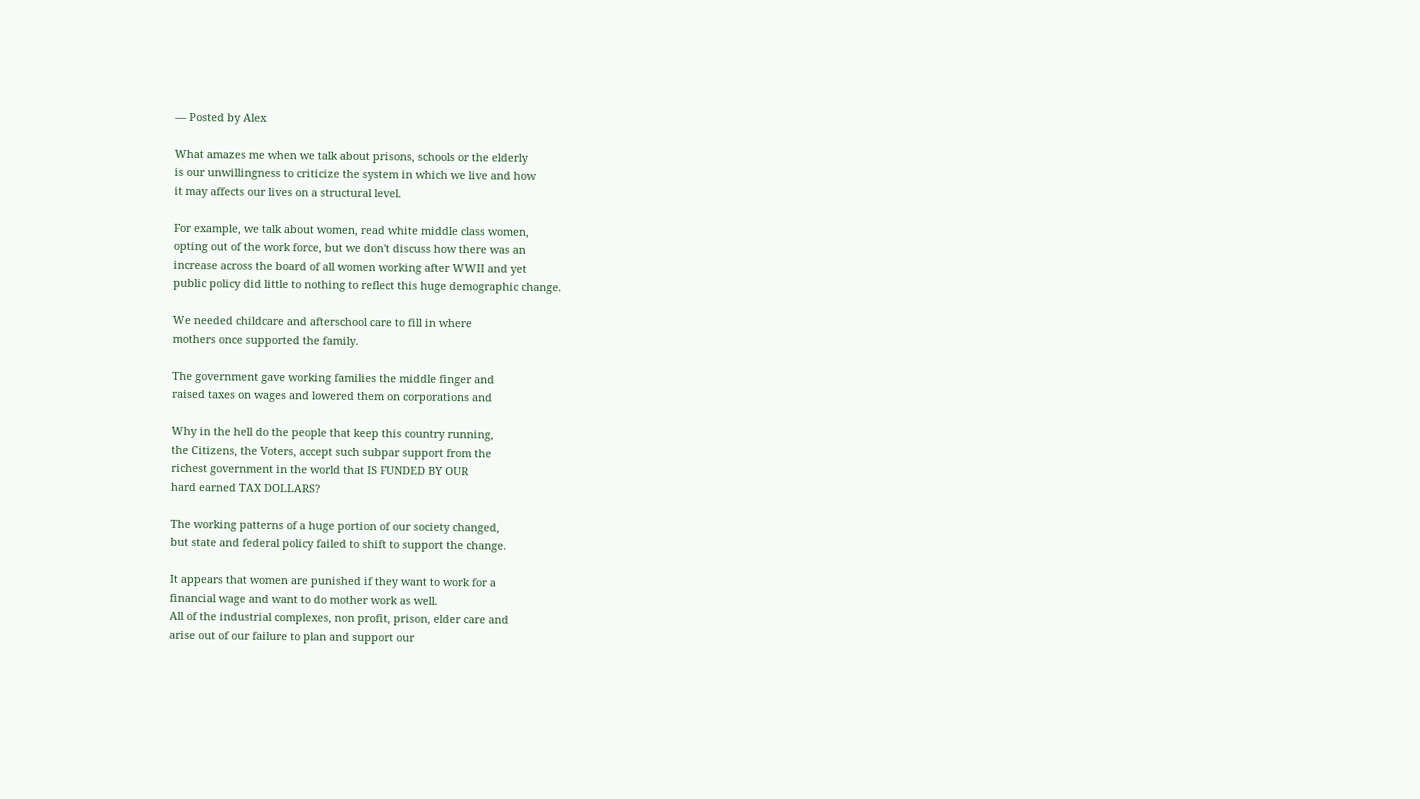— Posted by Alex

What amazes me when we talk about prisons, schools or the elderly
is our unwillingness to criticize the system in which we live and how
it may affects our lives on a structural level.

For example, we talk about women, read white middle class women,
opting out of the work force, but we don't discuss how there was an
increase across the board of all women working after WWII and yet
public policy did little to nothing to reflect this huge demographic change.

We needed childcare and afterschool care to fill in where
mothers once supported the family.

The government gave working families the middle finger and
raised taxes on wages and lowered them on corporations and

Why in the hell do the people that keep this country running,
the Citizens, the Voters, accept such subpar support from the
richest government in the world that IS FUNDED BY OUR
hard earned TAX DOLLARS?

The working patterns of a huge portion of our society changed,
but state and federal policy failed to shift to support the change.

It appears that women are punished if they want to work for a
financial wage and want to do mother work as well.
All of the industrial complexes, non profit, prison, elder care and
arise out of our failure to plan and support our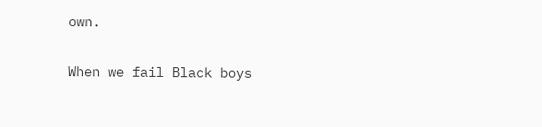own.

When we fail Black boys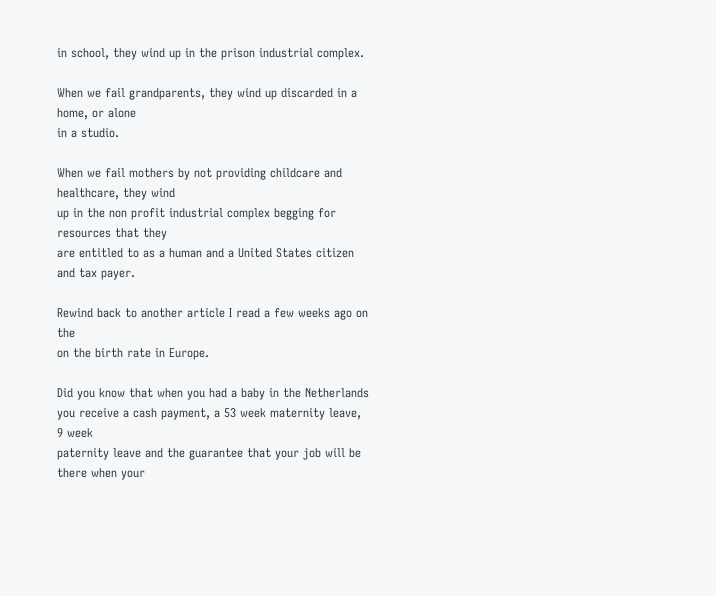in school, they wind up in the prison industrial complex.

When we fail grandparents, they wind up discarded in a home, or alone
in a studio.

When we fail mothers by not providing childcare and healthcare, they wind
up in the non profit industrial complex begging for resources that they
are entitled to as a human and a United States citizen and tax payer.

Rewind back to another article I read a few weeks ago on the
on the birth rate in Europe.

Did you know that when you had a baby in the Netherlands
you receive a cash payment, a 53 week maternity leave, 9 week
paternity leave and the guarantee that your job will be there when your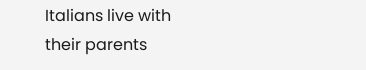Italians live with their parents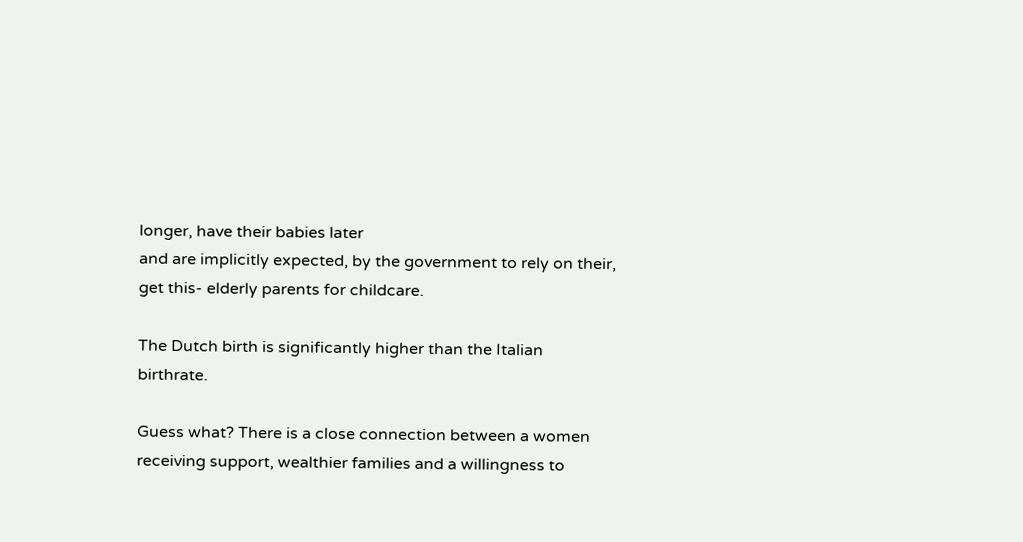longer, have their babies later
and are implicitly expected, by the government to rely on their,
get this- elderly parents for childcare.

The Dutch birth is significantly higher than the Italian birthrate.

Guess what? There is a close connection between a women
receiving support, wealthier families and a willingness to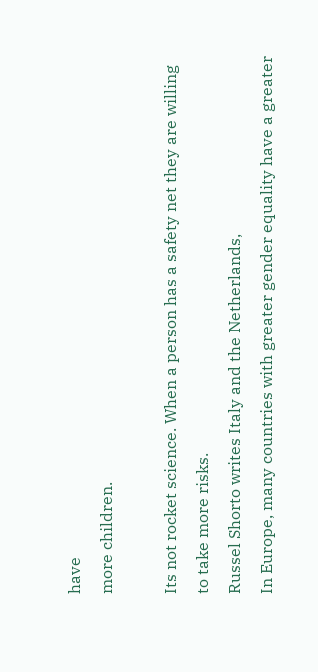have
more children.

Its not rocket science. When a person has a safety net they are willing
to take more risks.
Russel Shorto writes Italy and the Netherlands,
In Europe, many countries with greater gender equality have a greater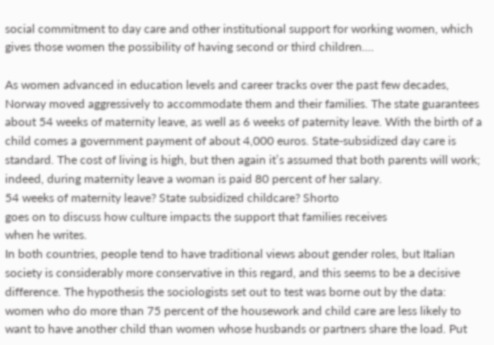social commitment to day care and other institutional support for working women, which gives those women the possibility of having second or third children....

As women advanced in education levels and career tracks over the past few decades, Norway moved aggressively to accommodate them and their families. The state guarantees about 54 weeks of maternity leave, as well as 6 weeks of paternity leave. With the birth of a child comes a government payment of about 4,000 euros. State-subsidized day care is standard. The cost of living is high, but then again it’s assumed that both parents will work; indeed, during maternity leave a woman is paid 80 percent of her salary.
54 weeks of maternity leave? State subsidized childcare? Shorto
goes on to discuss how culture impacts the support that families receives
when he writes.
In both countries, people tend to have traditional views about gender roles, but Italian society is considerably more conservative in this regard, and this seems to be a decisive difference. The hypothesis the sociologists set out to test was borne out by the data: women who do more than 75 percent of the housework and child care are less likely to want to have another child than women whose husbands or partners share the load. Put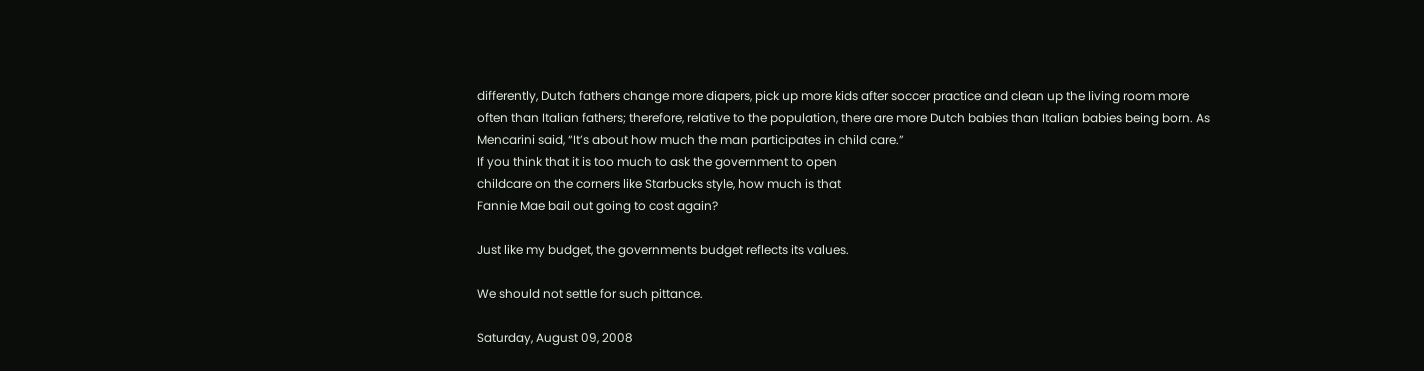differently, Dutch fathers change more diapers, pick up more kids after soccer practice and clean up the living room more often than Italian fathers; therefore, relative to the population, there are more Dutch babies than Italian babies being born. As Mencarini said, “It’s about how much the man participates in child care.”
If you think that it is too much to ask the government to open
childcare on the corners like Starbucks style, how much is that
Fannie Mae bail out going to cost again?

Just like my budget, the governments budget reflects its values.

We should not settle for such pittance.

Saturday, August 09, 2008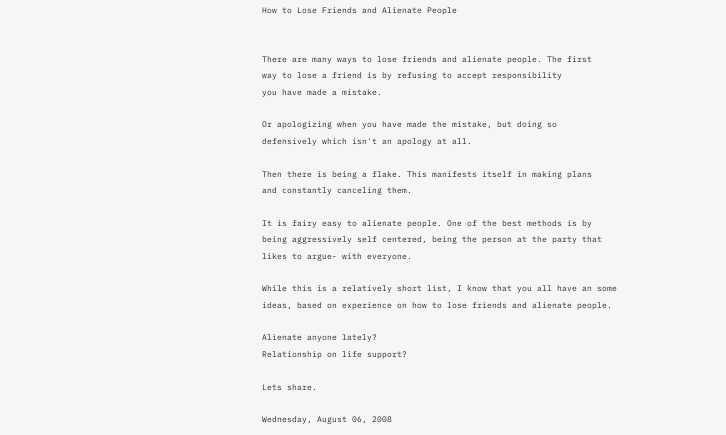How to Lose Friends and Alienate People


There are many ways to lose friends and alienate people. The first
way to lose a friend is by refusing to accept responsibility
you have made a mistake.

Or apologizing when you have made the mistake, but doing so
defensively which isn't an apology at all.

Then there is being a flake. This manifests itself in making plans
and constantly canceling them.

It is fairy easy to alienate people. One of the best methods is by
being aggressively self centered, being the person at the party that
likes to argue- with everyone.

While this is a relatively short list, I know that you all have an some
ideas, based on experience on how to lose friends and alienate people.

Alienate anyone lately?
Relationship on life support?

Lets share.

Wednesday, August 06, 2008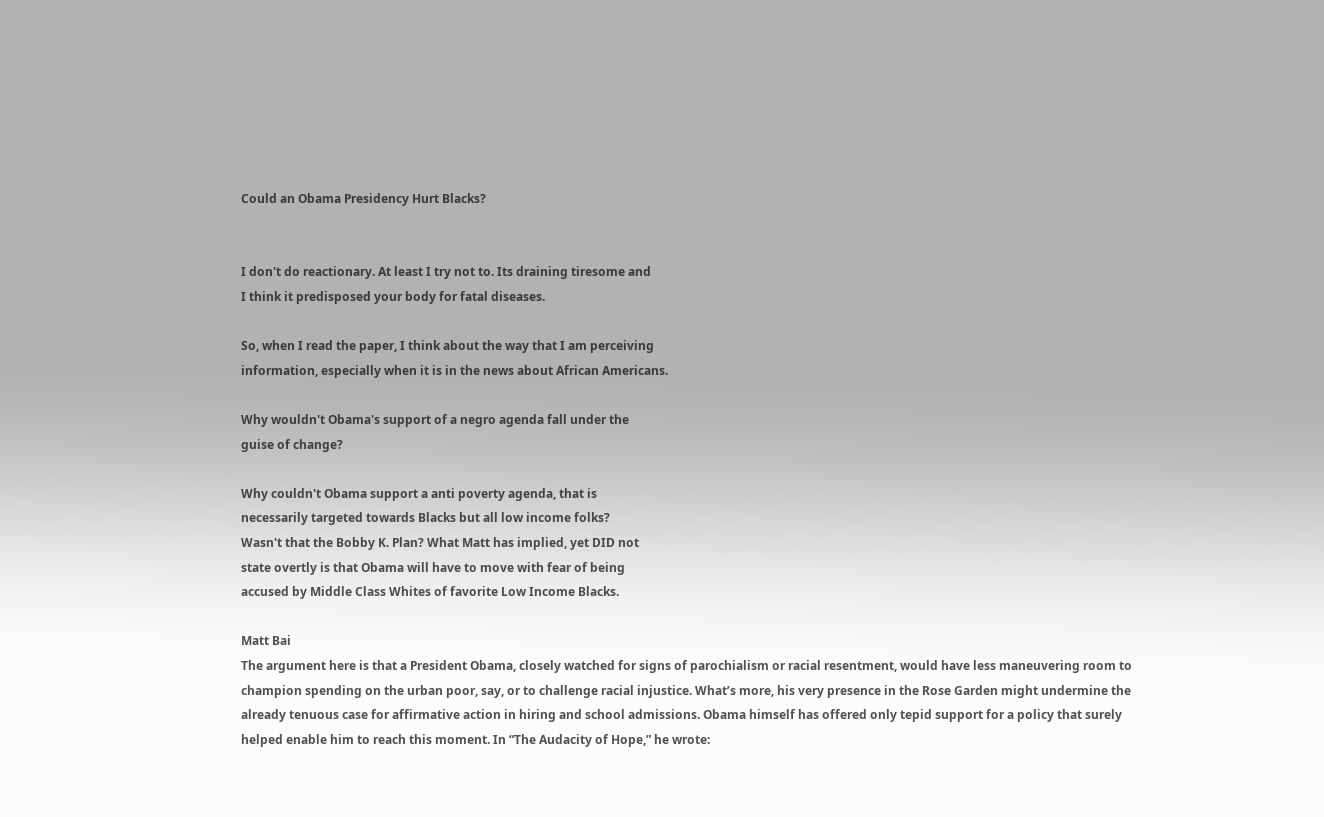Could an Obama Presidency Hurt Blacks?


I don't do reactionary. At least I try not to. Its draining tiresome and
I think it predisposed your body for fatal diseases.

So, when I read the paper, I think about the way that I am perceiving
information, especially when it is in the news about African Americans.

Why wouldn't Obama's support of a negro agenda fall under the
guise of change?

Why couldn't Obama support a anti poverty agenda, that is
necessarily targeted towards Blacks but all low income folks?
Wasn't that the Bobby K. Plan? What Matt has implied, yet DID not
state overtly is that Obama will have to move with fear of being
accused by Middle Class Whites of favorite Low Income Blacks.

Matt Bai
The argument here is that a President Obama, closely watched for signs of parochialism or racial resentment, would have less maneuvering room to champion spending on the urban poor, say, or to challenge racial injustice. What’s more, his very presence in the Rose Garden might undermine the already tenuous case for affirmative action in hiring and school admissions. Obama himself has offered only tepid support for a policy that surely helped enable him to reach this moment. In “The Audacity of Hope,” he wrote: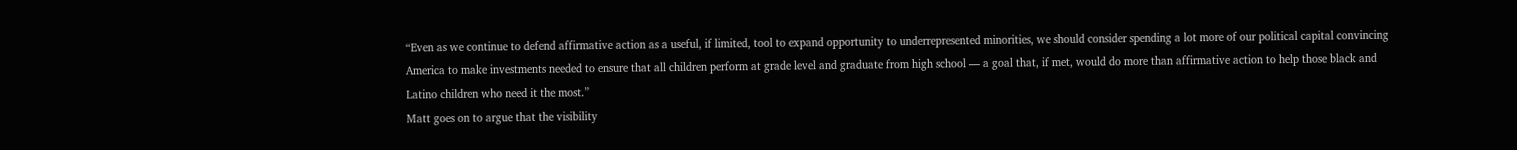“Even as we continue to defend affirmative action as a useful, if limited, tool to expand opportunity to underrepresented minorities, we should consider spending a lot more of our political capital convincing America to make investments needed to ensure that all children perform at grade level and graduate from high school — a goal that, if met, would do more than affirmative action to help those black and Latino children who need it the most.”
Matt goes on to argue that the visibility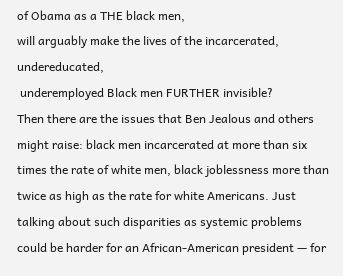of Obama as a THE black men,
will arguably make the lives of the incarcerated, undereducated,
 underemployed Black men FURTHER invisible?
Then there are the issues that Ben Jealous and others might raise: black men incarcerated at more than six times the rate of white men, black joblessness more than twice as high as the rate for white Americans. Just talking about such disparities as systemic problems could be harder for an African-American president — for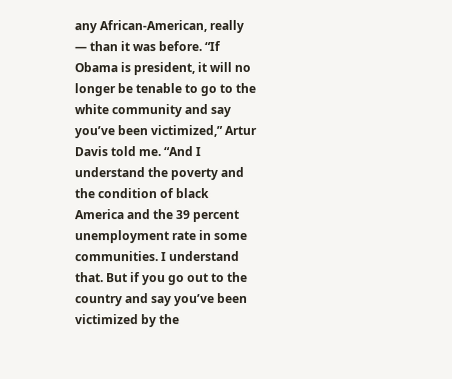any African-American, really — than it was before. “If Obama is president, it will no longer be tenable to go to the white community and say you’ve been victimized,” Artur Davis told me. “And I understand the poverty and the condition of black America and the 39 percent unemployment rate in some communities. I understand that. But if you go out to the country and say you’ve been victimized by the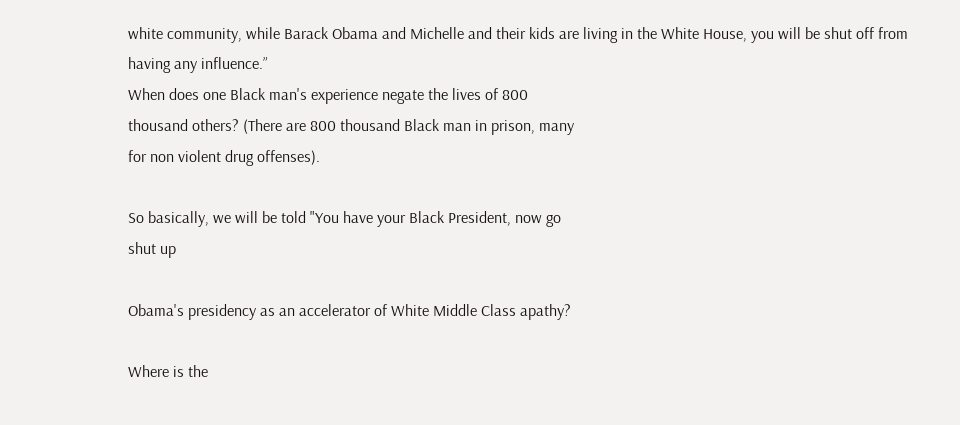white community, while Barack Obama and Michelle and their kids are living in the White House, you will be shut off from having any influence.”
When does one Black man's experience negate the lives of 800
thousand others? (There are 800 thousand Black man in prison, many
for non violent drug offenses).

So basically, we will be told "You have your Black President, now go
shut up

Obama's presidency as an accelerator of White Middle Class apathy?

Where is the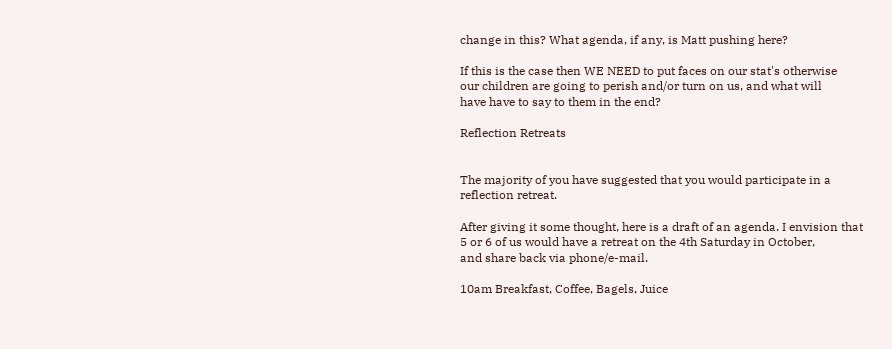change in this? What agenda, if any, is Matt pushing here?

If this is the case then WE NEED to put faces on our stat's otherwise
our children are going to perish and/or turn on us, and what will
have have to say to them in the end?

Reflection Retreats


The majority of you have suggested that you would participate in a
reflection retreat.

After giving it some thought, here is a draft of an agenda. I envision that
5 or 6 of us would have a retreat on the 4th Saturday in October,
and share back via phone/e-mail.

10am Breakfast, Coffee, Bagels, Juice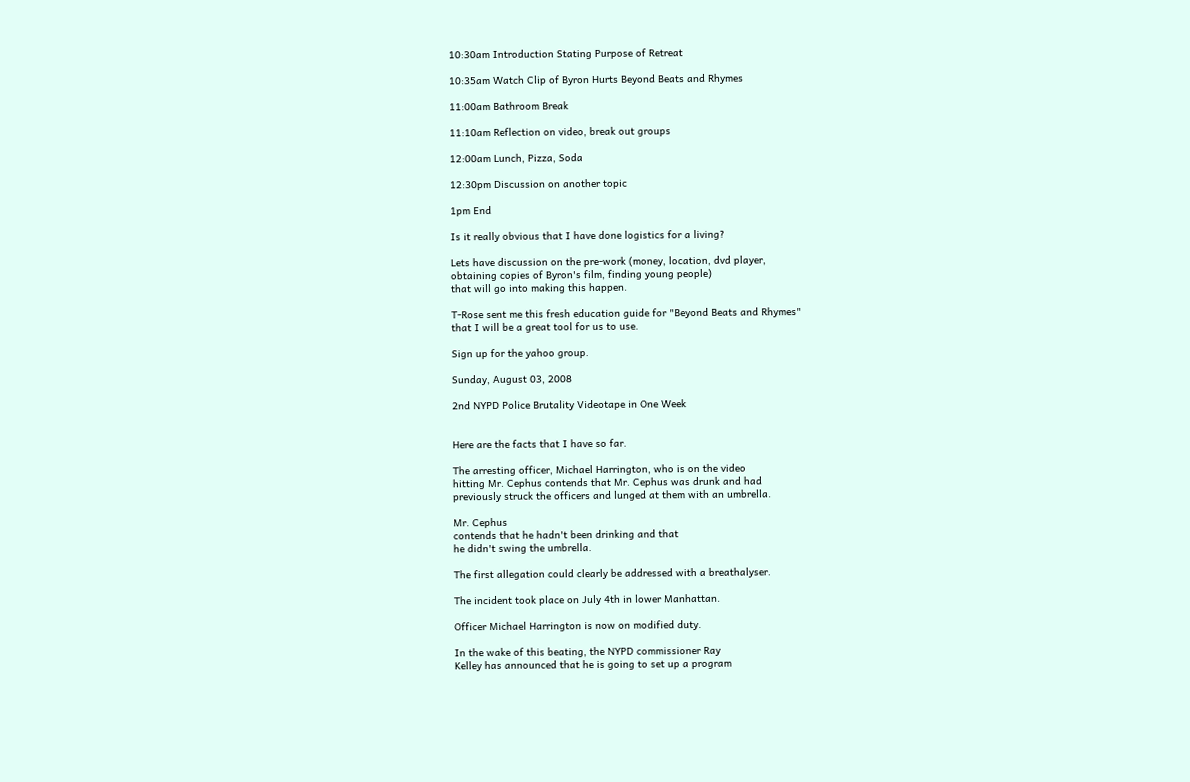10:30am Introduction Stating Purpose of Retreat

10:35am Watch Clip of Byron Hurts Beyond Beats and Rhymes

11:00am Bathroom Break

11:10am Reflection on video, break out groups

12:00am Lunch, Pizza, Soda

12:30pm Discussion on another topic

1pm End

Is it really obvious that I have done logistics for a living?

Lets have discussion on the pre-work (money, location, dvd player,
obtaining copies of Byron's film, finding young people)
that will go into making this happen.

T-Rose sent me this fresh education guide for "Beyond Beats and Rhymes"
that I will be a great tool for us to use.

Sign up for the yahoo group.

Sunday, August 03, 2008

2nd NYPD Police Brutality Videotape in One Week


Here are the facts that I have so far.

The arresting officer, Michael Harrington, who is on the video
hitting Mr. Cephus contends that Mr. Cephus was drunk and had
previously struck the officers and lunged at them with an umbrella.

Mr. Cephus
contends that he hadn't been drinking and that
he didn't swing the umbrella.

The first allegation could clearly be addressed with a breathalyser.

The incident took place on July 4th in lower Manhattan.

Officer Michael Harrington is now on modified duty.

In the wake of this beating, the NYPD commissioner Ray
Kelley has announced that he is going to set up a program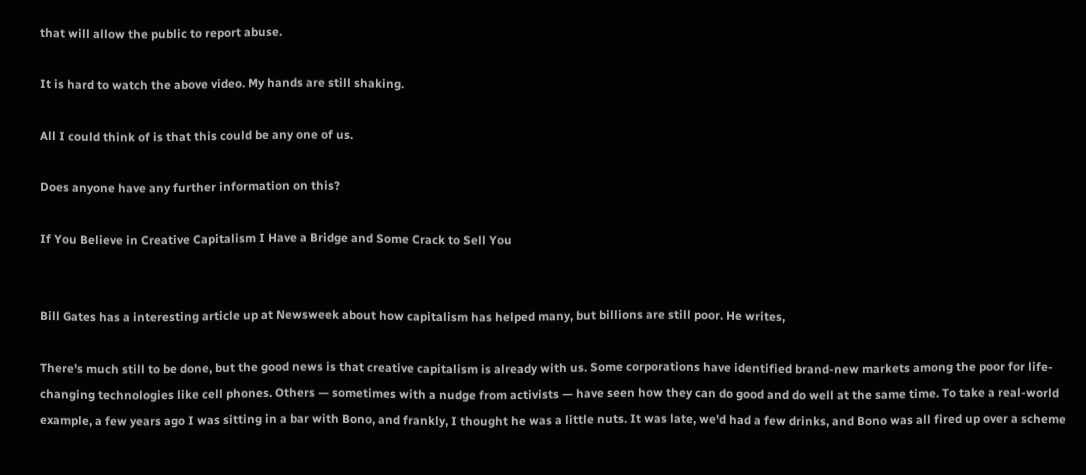that will allow the public to report abuse.

It is hard to watch the above video. My hands are still shaking.

All I could think of is that this could be any one of us.

Does anyone have any further information on this?

If You Believe in Creative Capitalism I Have a Bridge and Some Crack to Sell You


Bill Gates has a interesting article up at Newsweek about how capitalism has helped many, but billions are still poor. He writes,

There's much still to be done, but the good news is that creative capitalism is already with us. Some corporations have identified brand-new markets among the poor for life-changing technologies like cell phones. Others — sometimes with a nudge from activists — have seen how they can do good and do well at the same time. To take a real-world example, a few years ago I was sitting in a bar with Bono, and frankly, I thought he was a little nuts. It was late, we'd had a few drinks, and Bono was all fired up over a scheme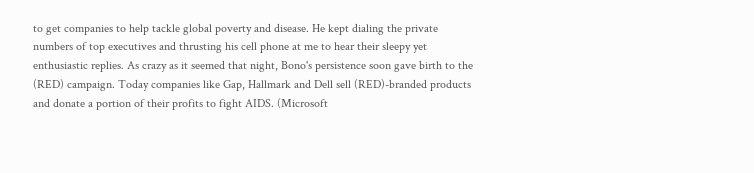to get companies to help tackle global poverty and disease. He kept dialing the private numbers of top executives and thrusting his cell phone at me to hear their sleepy yet enthusiastic replies. As crazy as it seemed that night, Bono's persistence soon gave birth to the (RED) campaign. Today companies like Gap, Hallmark and Dell sell (RED)-branded products and donate a portion of their profits to fight AIDS. (Microsoft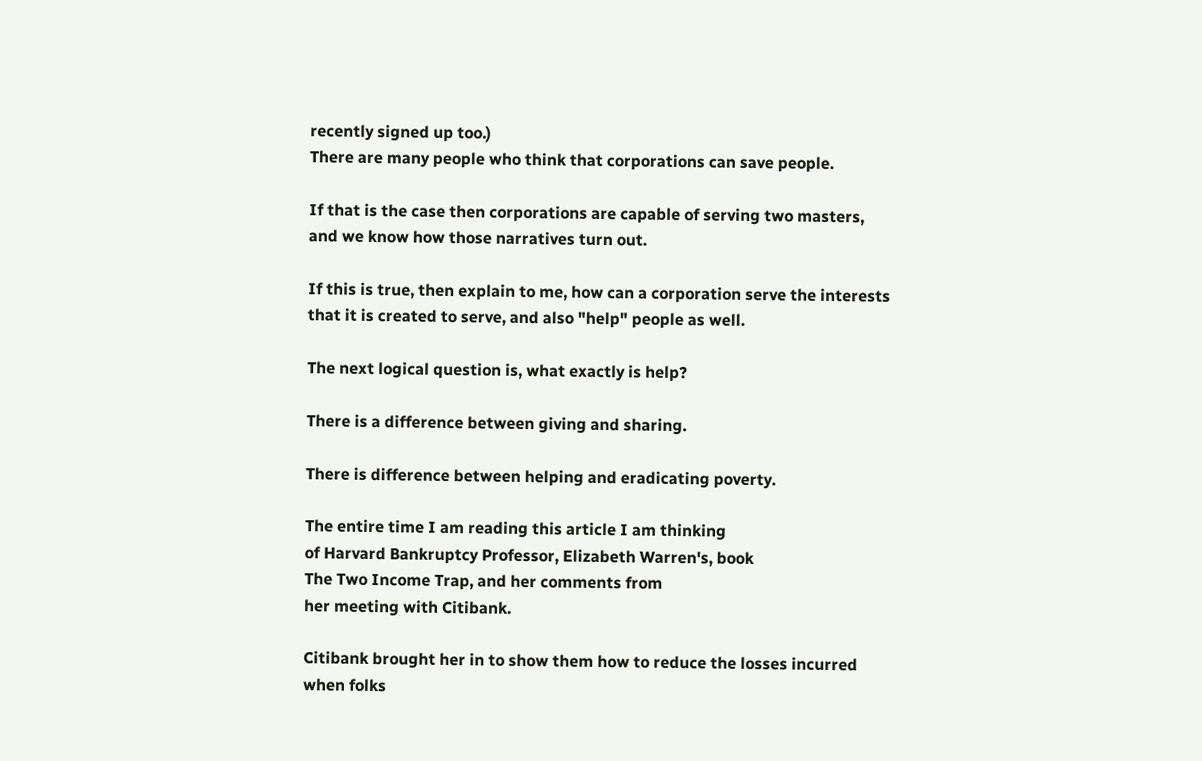recently signed up too.)
There are many people who think that corporations can save people.

If that is the case then corporations are capable of serving two masters,
and we know how those narratives turn out.

If this is true, then explain to me, how can a corporation serve the interests
that it is created to serve, and also "help" people as well.

The next logical question is, what exactly is help?

There is a difference between giving and sharing.

There is difference between helping and eradicating poverty.

The entire time I am reading this article I am thinking
of Harvard Bankruptcy Professor, Elizabeth Warren's, book
The Two Income Trap, and her comments from
her meeting with Citibank.

Citibank brought her in to show them how to reduce the losses incurred
when folks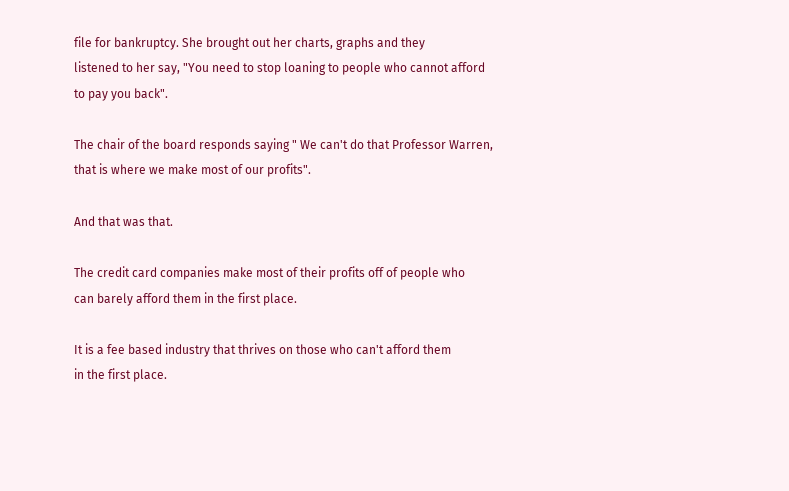file for bankruptcy. She brought out her charts, graphs and they
listened to her say, "You need to stop loaning to people who cannot afford
to pay you back".

The chair of the board responds saying " We can't do that Professor Warren,
that is where we make most of our profits".

And that was that.

The credit card companies make most of their profits off of people who
can barely afford them in the first place.

It is a fee based industry that thrives on those who can't afford them
in the first place.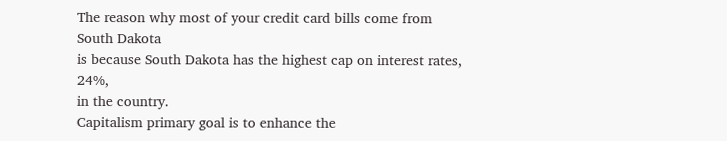The reason why most of your credit card bills come from South Dakota
is because South Dakota has the highest cap on interest rates, 24%,
in the country.
Capitalism primary goal is to enhance the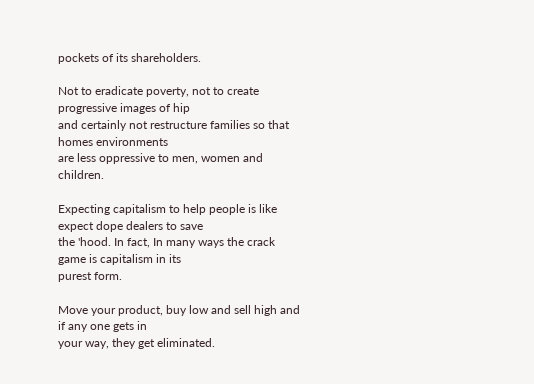pockets of its shareholders.

Not to eradicate poverty, not to create progressive images of hip
and certainly not restructure families so that homes environments
are less oppressive to men, women and children.

Expecting capitalism to help people is like expect dope dealers to save
the 'hood. In fact, In many ways the crack game is capitalism in its
purest form.

Move your product, buy low and sell high and if any one gets in
your way, they get eliminated.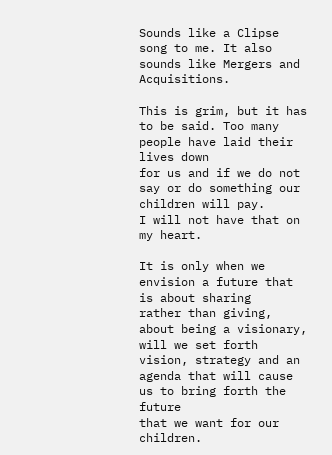Sounds like a Clipse song to me. It also sounds like Mergers and Acquisitions.

This is grim, but it has to be said. Too many people have laid their lives down
for us and if we do not say or do something our children will pay.
I will not have that on my heart.

It is only when we envision a future that is about sharing
rather than giving, about being a visionary, will we set forth
vision, strategy and an agenda that will cause us to bring forth the future
that we want for our children.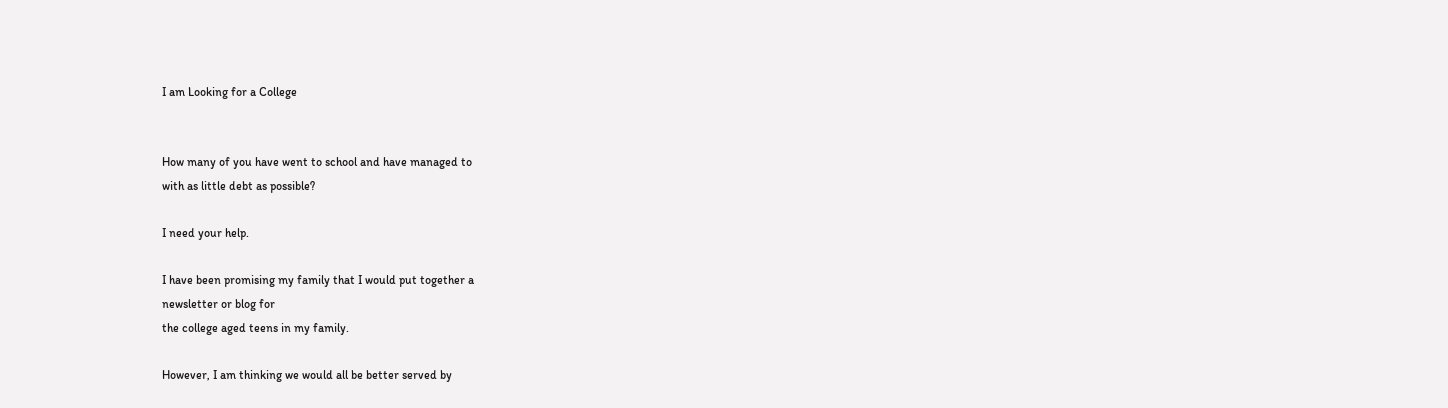I am Looking for a College


How many of you have went to school and have managed to
with as little debt as possible?

I need your help.

I have been promising my family that I would put together a
newsletter or blog for
the college aged teens in my family.

However, I am thinking we would all be better served by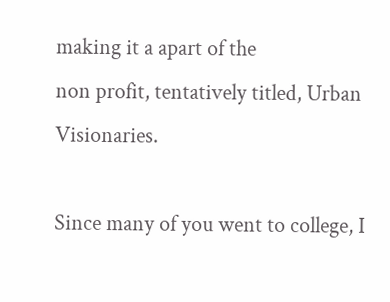making it a apart of the
non profit, tentatively titled, Urban Visionaries.

Since many of you went to college, I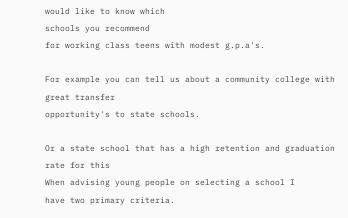would like to know which
schools you recommend
for working class teens with modest g.p.a's.

For example you can tell us about a community college with great transfer
opportunity's to state schools.

Or a state school that has a high retention and graduation rate for this
When advising young people on selecting a school I
have two primary criteria.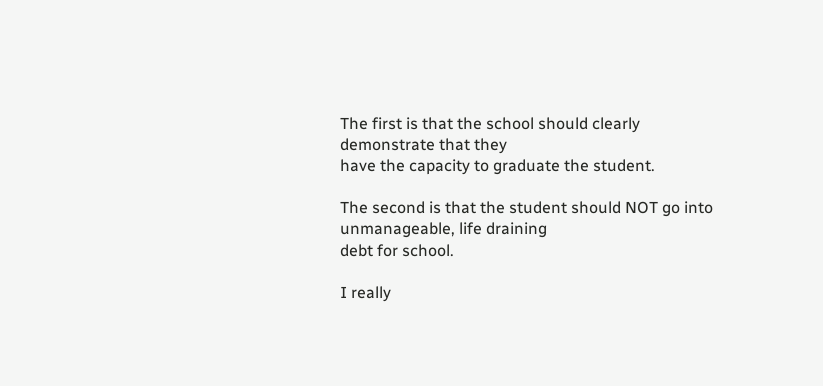The first is that the school should clearly demonstrate that they
have the capacity to graduate the student.

The second is that the student should NOT go into unmanageable, life draining
debt for school.

I really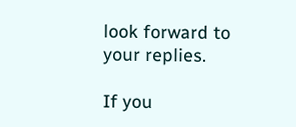look forward to your replies.

If you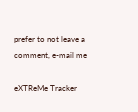prefer to not leave a comment, e-mail me

eXTReMe Tracker